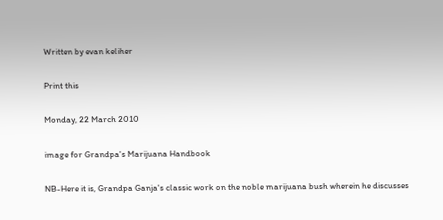Written by evan keliher

Print this

Monday, 22 March 2010

image for Grandpa's Marijuana Handbook

NB-Here it is, Grandpa Ganja's classic work on the noble marijuana bush wherein he discusses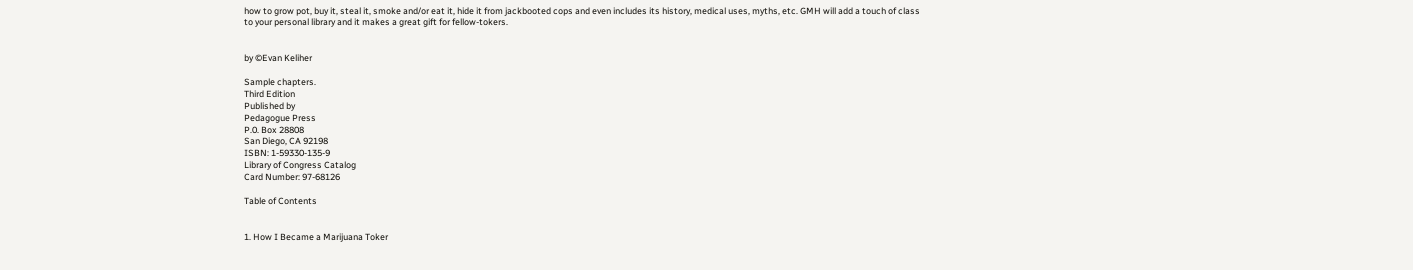how to grow pot, buy it, steal it, smoke and/or eat it, hide it from jackbooted cops and even includes its history, medical uses, myths, etc. GMH will add a touch of class to your personal library and it makes a great gift for fellow-tokers.


by ©Evan Keliher

Sample chapters.
Third Edition
Published by
Pedagogue Press
P.0. Box 28808
San Diego, CA 92198
ISBN: 1-59330-135-9
Library of Congress Catalog
Card Number: 97-68126

Table of Contents


1. How I Became a Marijuana Toker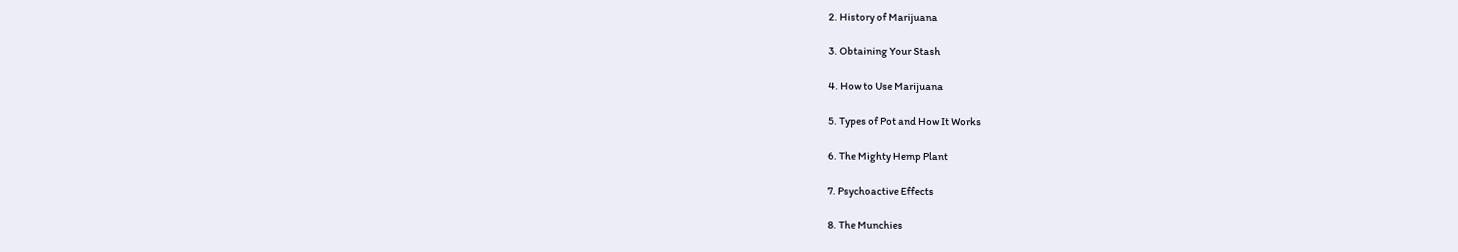2. History of Marijuana

3. Obtaining Your Stash

4. How to Use Marijuana

5. Types of Pot and How It Works

6. The Mighty Hemp Plant

7. Psychoactive Effects

8. The Munchies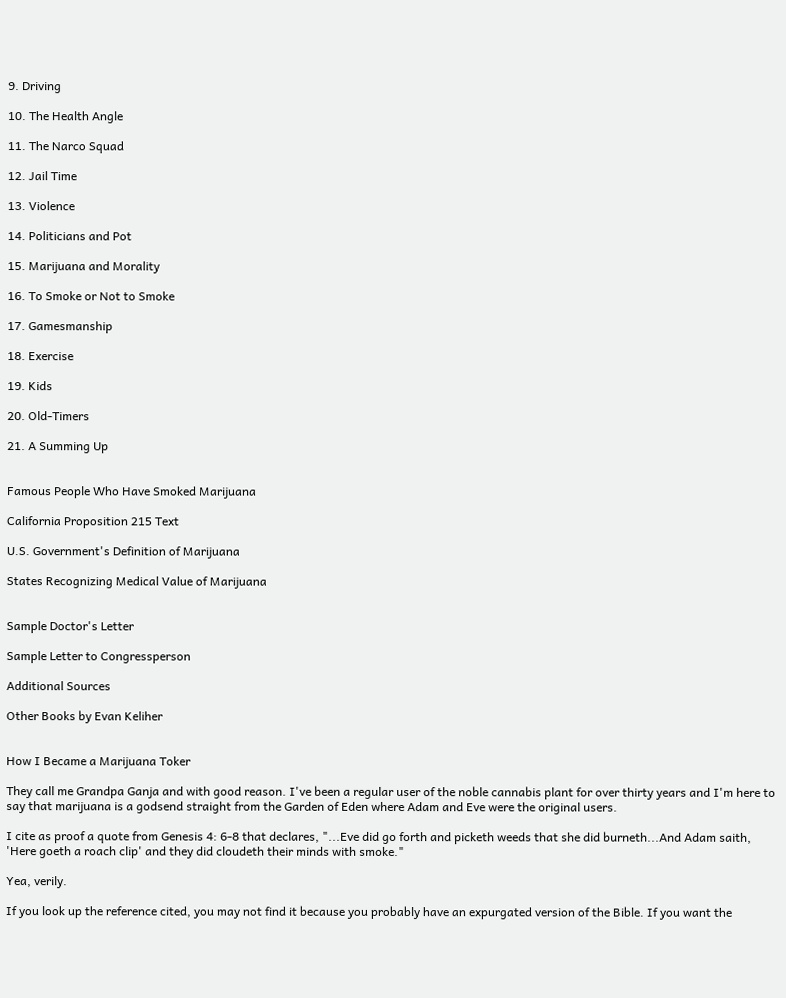9. Driving

10. The Health Angle

11. The Narco Squad

12. Jail Time

13. Violence

14. Politicians and Pot

15. Marijuana and Morality

16. To Smoke or Not to Smoke

17. Gamesmanship

18. Exercise

19. Kids

20. Old-Timers

21. A Summing Up


Famous People Who Have Smoked Marijuana

California Proposition 215 Text

U.S. Government's Definition of Marijuana

States Recognizing Medical Value of Marijuana


Sample Doctor's Letter

Sample Letter to Congressperson

Additional Sources

Other Books by Evan Keliher


How I Became a Marijuana Toker

They call me Grandpa Ganja and with good reason. I've been a regular user of the noble cannabis plant for over thirty years and I'm here to say that marijuana is a godsend straight from the Garden of Eden where Adam and Eve were the original users.

I cite as proof a quote from Genesis 4: 6-8 that declares, "...Eve did go forth and picketh weeds that she did burneth...And Adam saith, 'Here goeth a roach clip' and they did cloudeth their minds with smoke."

Yea, verily.

If you look up the reference cited, you may not find it because you probably have an expurgated version of the Bible. If you want the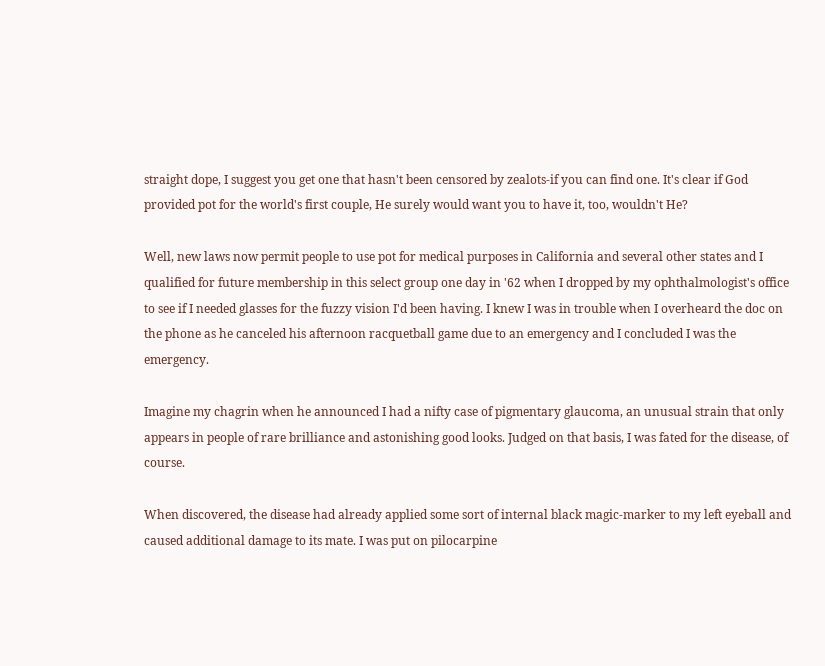straight dope, I suggest you get one that hasn't been censored by zealots-if you can find one. It's clear if God provided pot for the world's first couple, He surely would want you to have it, too, wouldn't He?

Well, new laws now permit people to use pot for medical purposes in California and several other states and I qualified for future membership in this select group one day in '62 when I dropped by my ophthalmologist's office to see if I needed glasses for the fuzzy vision I'd been having. I knew I was in trouble when I overheard the doc on the phone as he canceled his afternoon racquetball game due to an emergency and I concluded I was the emergency.

Imagine my chagrin when he announced I had a nifty case of pigmentary glaucoma, an unusual strain that only appears in people of rare brilliance and astonishing good looks. Judged on that basis, I was fated for the disease, of course.

When discovered, the disease had already applied some sort of internal black magic-marker to my left eyeball and caused additional damage to its mate. I was put on pilocarpine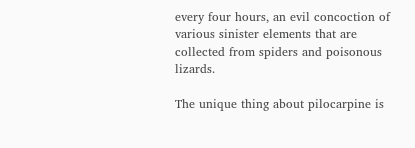every four hours, an evil concoction of various sinister elements that are collected from spiders and poisonous lizards.

The unique thing about pilocarpine is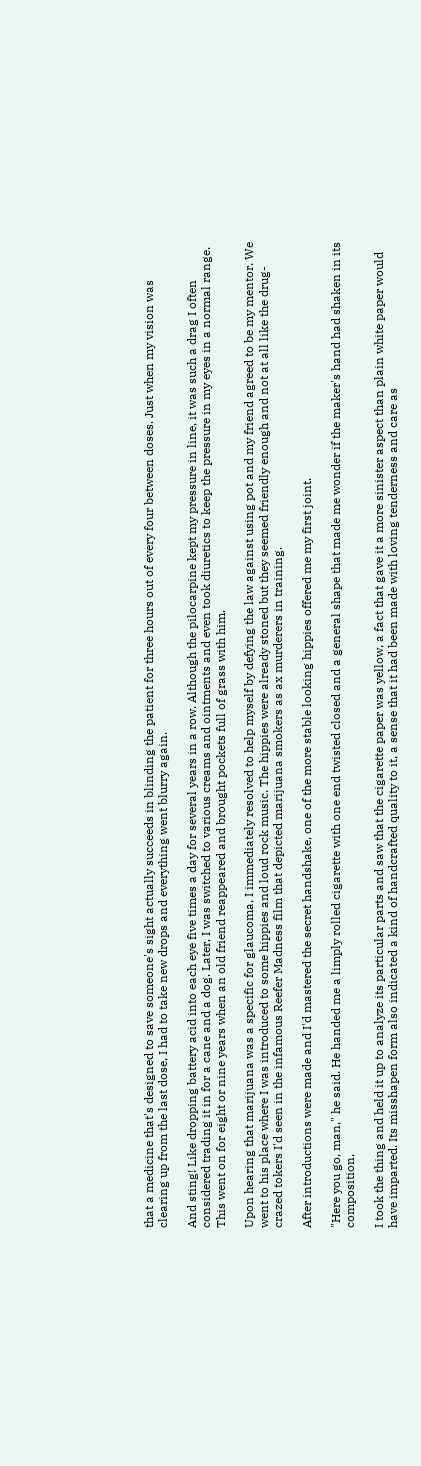that a medicine that's designed to save someone's sight actually succeeds in blinding the patient for three hours out of every four between doses. Just when my vision was clearing up from the last dose, I had to take new drops and everything went blurry again.

And sting! Like dropping battery acid into each eye five times a day for several years in a row. Although the pilocarpine kept my pressure in line, it was such a drag I often considered trading it in for a cane and a dog. Later, I was switched to various creams and ointments and even took diuretics to keep the pressure in my eyes in a normal range. This went on for eight or nine years when an old friend reappeared and brought pockets full of grass with him.

Upon hearing that marijuana was a specific for glaucoma, I immediately resolved to help myself by defying the law against using pot and my friend agreed to be my mentor. We went to his place where I was introduced to some hippies and loud rock music. The hippies were already stoned but they seemed friendly enough and not at all like the drug-crazed tokers I'd seen in the infamous Reefer Madness film that depicted marijuana smokers as ax murderers in training.

After introductions were made and I'd mastered the secret handshake, one of the more stable looking hippies offered me my first joint.

"Here you go, man," he said. He handed me a limply rolled cigarette with one end twisted closed and a general shape that made me wonder if the maker's hand had shaken in its composition.

I took the thing and held it up to analyze its particular parts and saw that the cigarette paper was yellow, a fact that gave it a more sinister aspect than plain white paper would have imparted. Its misshapen form also indicated a kind of handcrafted quality to it, a sense that it had been made with loving tenderness and care as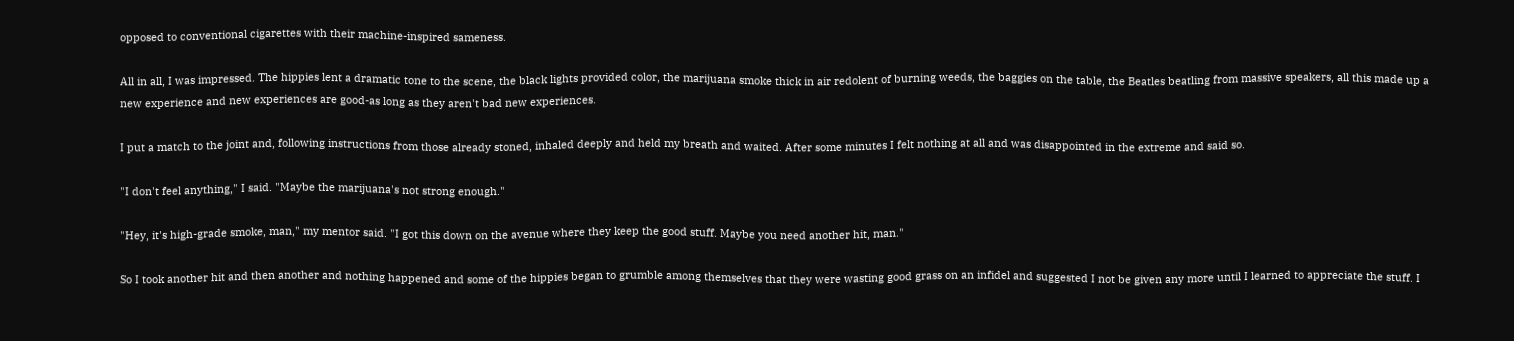opposed to conventional cigarettes with their machine-inspired sameness.

All in all, I was impressed. The hippies lent a dramatic tone to the scene, the black lights provided color, the marijuana smoke thick in air redolent of burning weeds, the baggies on the table, the Beatles beatling from massive speakers, all this made up a new experience and new experiences are good-as long as they aren't bad new experiences.

I put a match to the joint and, following instructions from those already stoned, inhaled deeply and held my breath and waited. After some minutes I felt nothing at all and was disappointed in the extreme and said so.

"I don't feel anything," I said. "Maybe the marijuana's not strong enough."

"Hey, it's high-grade smoke, man," my mentor said. "I got this down on the avenue where they keep the good stuff. Maybe you need another hit, man."

So I took another hit and then another and nothing happened and some of the hippies began to grumble among themselves that they were wasting good grass on an infidel and suggested I not be given any more until I learned to appreciate the stuff. I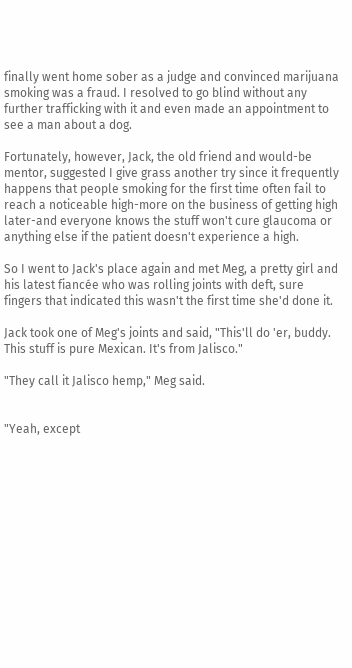finally went home sober as a judge and convinced marijuana smoking was a fraud. I resolved to go blind without any further trafficking with it and even made an appointment to see a man about a dog.

Fortunately, however, Jack, the old friend and would-be mentor, suggested I give grass another try since it frequently happens that people smoking for the first time often fail to reach a noticeable high-more on the business of getting high later-and everyone knows the stuff won't cure glaucoma or anything else if the patient doesn't experience a high.

So I went to Jack's place again and met Meg, a pretty girl and his latest fiancée who was rolling joints with deft, sure fingers that indicated this wasn't the first time she'd done it.

Jack took one of Meg's joints and said, "This'll do 'er, buddy. This stuff is pure Mexican. It's from Jalisco."

"They call it Jalisco hemp," Meg said.


"Yeah, except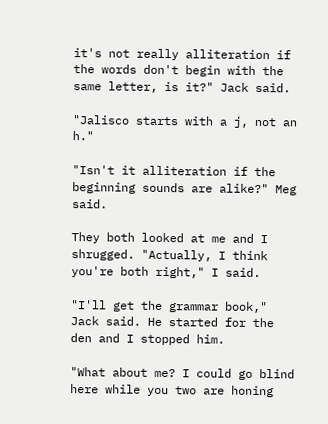it's not really alliteration if the words don't begin with the same letter, is it?" Jack said.

"Jalisco starts with a j, not an h."

"Isn't it alliteration if the beginning sounds are alike?" Meg said.

They both looked at me and I shrugged. "Actually, I think you're both right," I said.

"I'll get the grammar book," Jack said. He started for the den and I stopped him.

"What about me? I could go blind here while you two are honing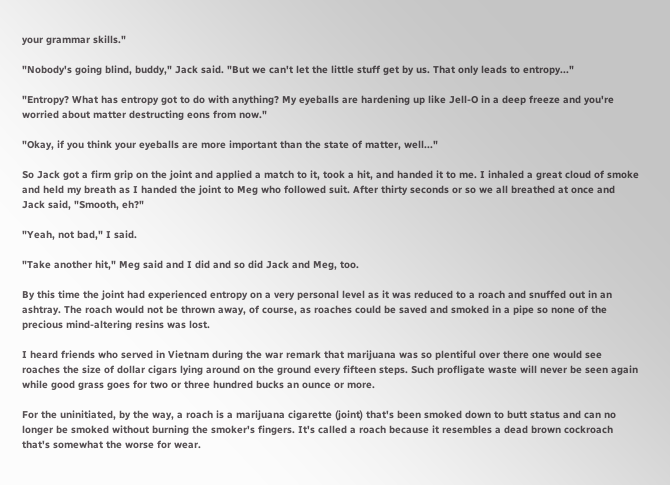your grammar skills."

"Nobody's going blind, buddy," Jack said. "But we can't let the little stuff get by us. That only leads to entropy..."

"Entropy? What has entropy got to do with anything? My eyeballs are hardening up like Jell-O in a deep freeze and you're worried about matter destructing eons from now."

"Okay, if you think your eyeballs are more important than the state of matter, well..."

So Jack got a firm grip on the joint and applied a match to it, took a hit, and handed it to me. I inhaled a great cloud of smoke and held my breath as I handed the joint to Meg who followed suit. After thirty seconds or so we all breathed at once and Jack said, "Smooth, eh?"

"Yeah, not bad," I said.

"Take another hit," Meg said and I did and so did Jack and Meg, too.

By this time the joint had experienced entropy on a very personal level as it was reduced to a roach and snuffed out in an ashtray. The roach would not be thrown away, of course, as roaches could be saved and smoked in a pipe so none of the precious mind-altering resins was lost.

I heard friends who served in Vietnam during the war remark that marijuana was so plentiful over there one would see roaches the size of dollar cigars lying around on the ground every fifteen steps. Such profligate waste will never be seen again while good grass goes for two or three hundred bucks an ounce or more.

For the uninitiated, by the way, a roach is a marijuana cigarette (joint) that's been smoked down to butt status and can no longer be smoked without burning the smoker's fingers. It's called a roach because it resembles a dead brown cockroach that's somewhat the worse for wear.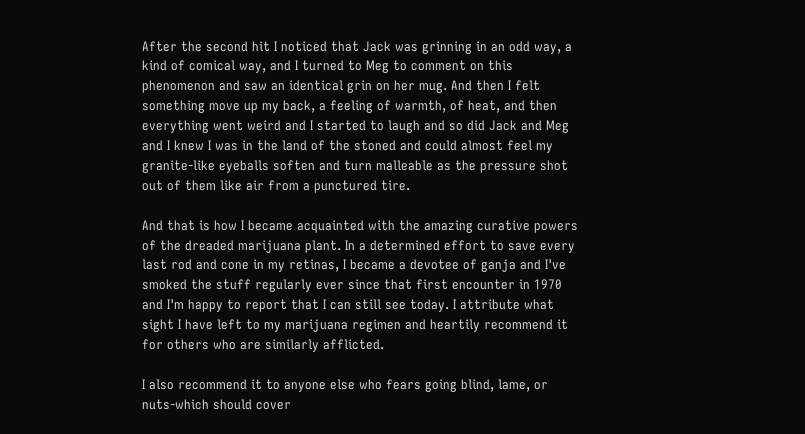After the second hit I noticed that Jack was grinning in an odd way, a kind of comical way, and I turned to Meg to comment on this phenomenon and saw an identical grin on her mug. And then I felt something move up my back, a feeling of warmth, of heat, and then everything went weird and I started to laugh and so did Jack and Meg and I knew I was in the land of the stoned and could almost feel my granite-like eyeballs soften and turn malleable as the pressure shot out of them like air from a punctured tire.

And that is how I became acquainted with the amazing curative powers of the dreaded marijuana plant. In a determined effort to save every last rod and cone in my retinas, I became a devotee of ganja and I've smoked the stuff regularly ever since that first encounter in 1970 and I'm happy to report that I can still see today. I attribute what sight I have left to my marijuana regimen and heartily recommend it for others who are similarly afflicted.

I also recommend it to anyone else who fears going blind, lame, or nuts-which should cover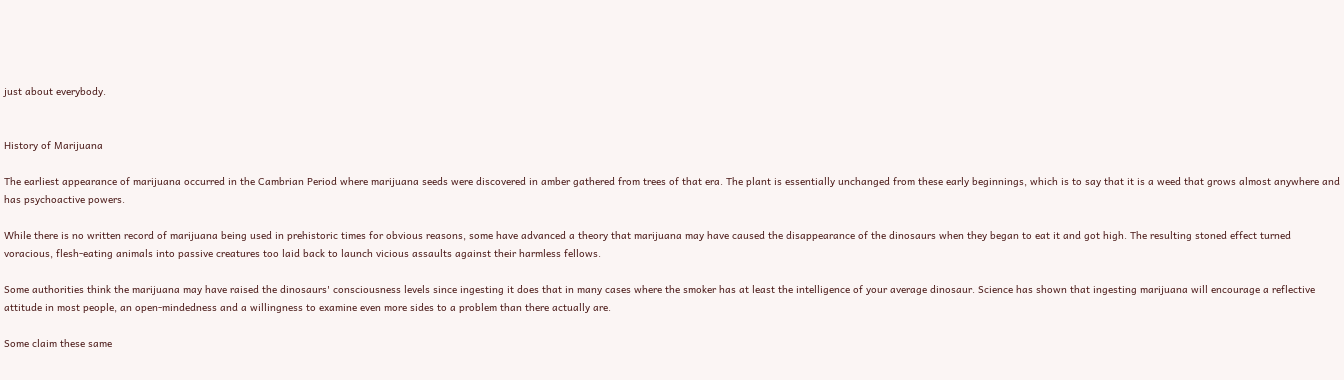just about everybody.


History of Marijuana

The earliest appearance of marijuana occurred in the Cambrian Period where marijuana seeds were discovered in amber gathered from trees of that era. The plant is essentially unchanged from these early beginnings, which is to say that it is a weed that grows almost anywhere and has psychoactive powers.

While there is no written record of marijuana being used in prehistoric times for obvious reasons, some have advanced a theory that marijuana may have caused the disappearance of the dinosaurs when they began to eat it and got high. The resulting stoned effect turned voracious, flesh-eating animals into passive creatures too laid back to launch vicious assaults against their harmless fellows.

Some authorities think the marijuana may have raised the dinosaurs' consciousness levels since ingesting it does that in many cases where the smoker has at least the intelligence of your average dinosaur. Science has shown that ingesting marijuana will encourage a reflective attitude in most people, an open-mindedness and a willingness to examine even more sides to a problem than there actually are.

Some claim these same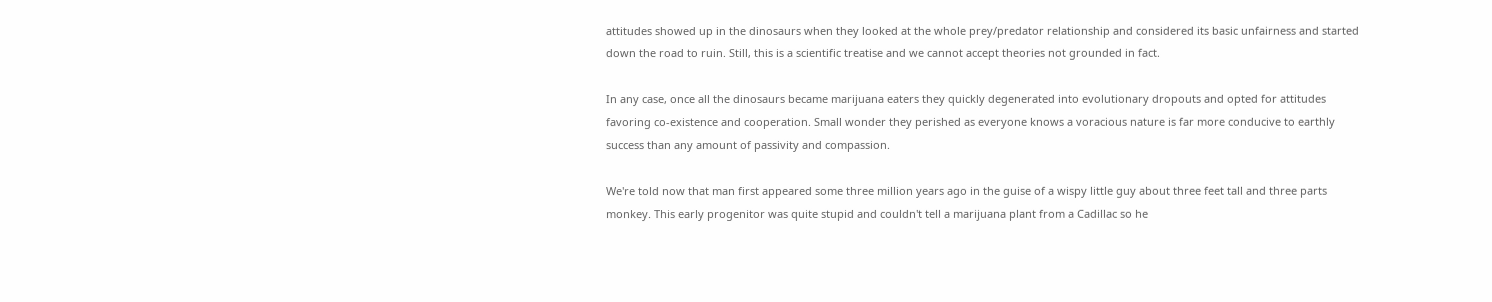attitudes showed up in the dinosaurs when they looked at the whole prey/predator relationship and considered its basic unfairness and started down the road to ruin. Still, this is a scientific treatise and we cannot accept theories not grounded in fact.

In any case, once all the dinosaurs became marijuana eaters they quickly degenerated into evolutionary dropouts and opted for attitudes favoring co-existence and cooperation. Small wonder they perished as everyone knows a voracious nature is far more conducive to earthly success than any amount of passivity and compassion.

We're told now that man first appeared some three million years ago in the guise of a wispy little guy about three feet tall and three parts monkey. This early progenitor was quite stupid and couldn't tell a marijuana plant from a Cadillac so he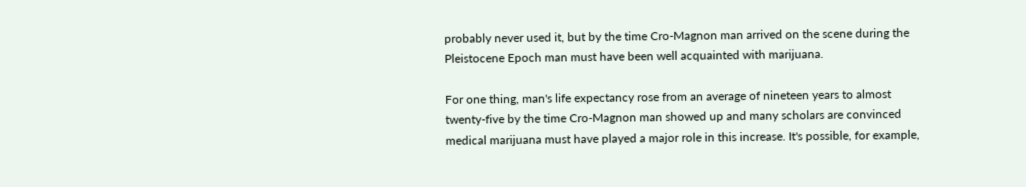probably never used it, but by the time Cro-Magnon man arrived on the scene during the Pleistocene Epoch man must have been well acquainted with marijuana.

For one thing, man's life expectancy rose from an average of nineteen years to almost twenty-five by the time Cro-Magnon man showed up and many scholars are convinced medical marijuana must have played a major role in this increase. It's possible, for example,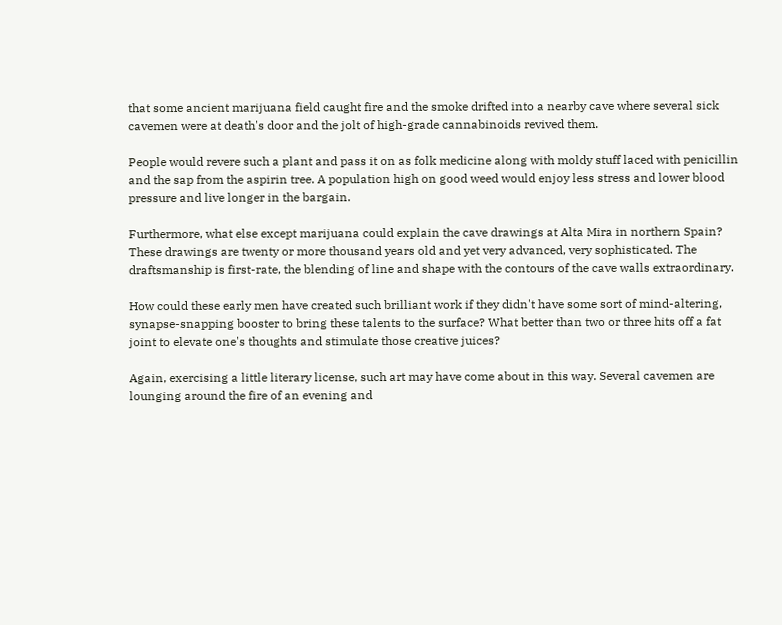that some ancient marijuana field caught fire and the smoke drifted into a nearby cave where several sick cavemen were at death's door and the jolt of high-grade cannabinoids revived them.

People would revere such a plant and pass it on as folk medicine along with moldy stuff laced with penicillin and the sap from the aspirin tree. A population high on good weed would enjoy less stress and lower blood pressure and live longer in the bargain.

Furthermore, what else except marijuana could explain the cave drawings at Alta Mira in northern Spain? These drawings are twenty or more thousand years old and yet very advanced, very sophisticated. The draftsmanship is first-rate, the blending of line and shape with the contours of the cave walls extraordinary.

How could these early men have created such brilliant work if they didn't have some sort of mind-altering, synapse-snapping booster to bring these talents to the surface? What better than two or three hits off a fat joint to elevate one's thoughts and stimulate those creative juices?

Again, exercising a little literary license, such art may have come about in this way. Several cavemen are lounging around the fire of an evening and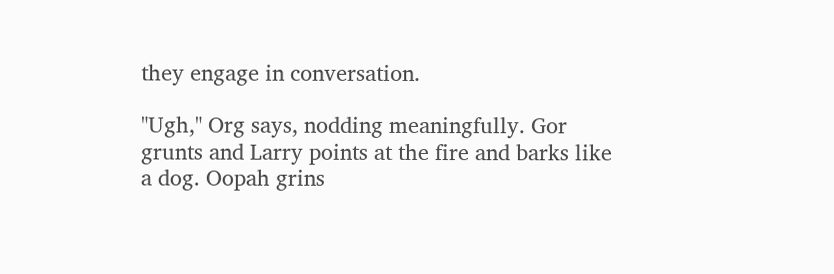they engage in conversation.

"Ugh," Org says, nodding meaningfully. Gor grunts and Larry points at the fire and barks like a dog. Oopah grins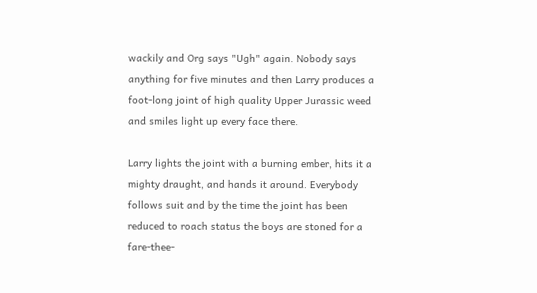wackily and Org says "Ugh" again. Nobody says anything for five minutes and then Larry produces a foot-long joint of high quality Upper Jurassic weed and smiles light up every face there.

Larry lights the joint with a burning ember, hits it a mighty draught, and hands it around. Everybody follows suit and by the time the joint has been reduced to roach status the boys are stoned for a fare-thee-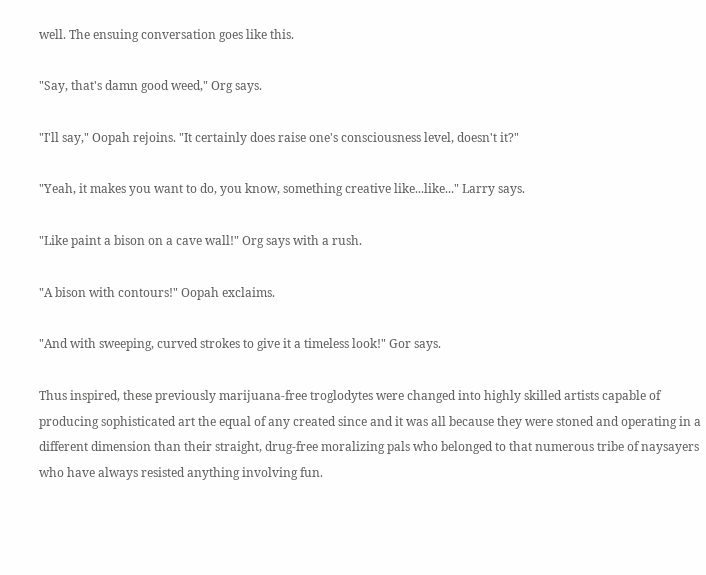well. The ensuing conversation goes like this.

"Say, that's damn good weed," Org says.

"I'll say," Oopah rejoins. "It certainly does raise one's consciousness level, doesn't it?"

"Yeah, it makes you want to do, you know, something creative like...like..." Larry says.

"Like paint a bison on a cave wall!" Org says with a rush.

"A bison with contours!" Oopah exclaims.

"And with sweeping, curved strokes to give it a timeless look!" Gor says.

Thus inspired, these previously marijuana-free troglodytes were changed into highly skilled artists capable of producing sophisticated art the equal of any created since and it was all because they were stoned and operating in a different dimension than their straight, drug-free moralizing pals who belonged to that numerous tribe of naysayers who have always resisted anything involving fun.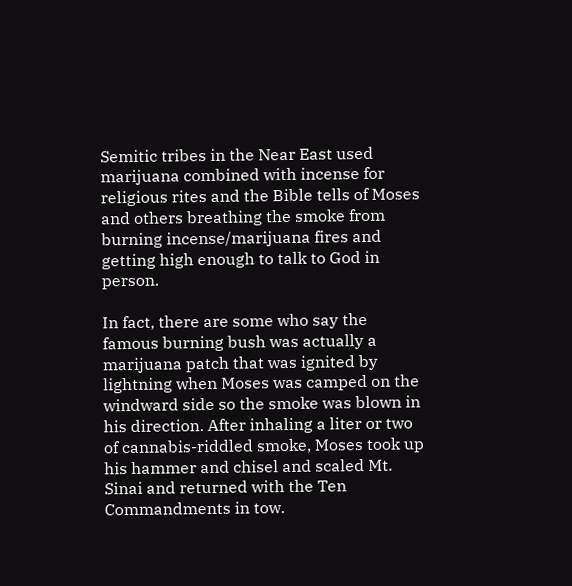Semitic tribes in the Near East used marijuana combined with incense for religious rites and the Bible tells of Moses and others breathing the smoke from burning incense/marijuana fires and getting high enough to talk to God in person.

In fact, there are some who say the famous burning bush was actually a marijuana patch that was ignited by lightning when Moses was camped on the windward side so the smoke was blown in his direction. After inhaling a liter or two of cannabis-riddled smoke, Moses took up his hammer and chisel and scaled Mt. Sinai and returned with the Ten Commandments in tow.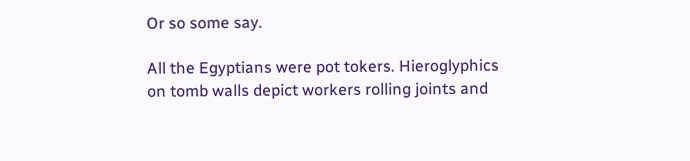Or so some say.

All the Egyptians were pot tokers. Hieroglyphics on tomb walls depict workers rolling joints and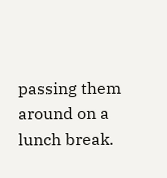passing them around on a lunch break.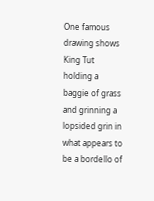One famous drawing shows King Tut holding a baggie of grass and grinning a lopsided grin in what appears to be a bordello of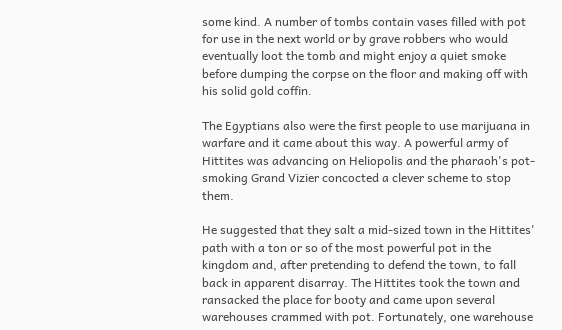some kind. A number of tombs contain vases filled with pot for use in the next world or by grave robbers who would eventually loot the tomb and might enjoy a quiet smoke before dumping the corpse on the floor and making off with his solid gold coffin.

The Egyptians also were the first people to use marijuana in warfare and it came about this way. A powerful army of Hittites was advancing on Heliopolis and the pharaoh's pot-smoking Grand Vizier concocted a clever scheme to stop them.

He suggested that they salt a mid-sized town in the Hittites' path with a ton or so of the most powerful pot in the kingdom and, after pretending to defend the town, to fall back in apparent disarray. The Hittites took the town and ransacked the place for booty and came upon several warehouses crammed with pot. Fortunately, one warehouse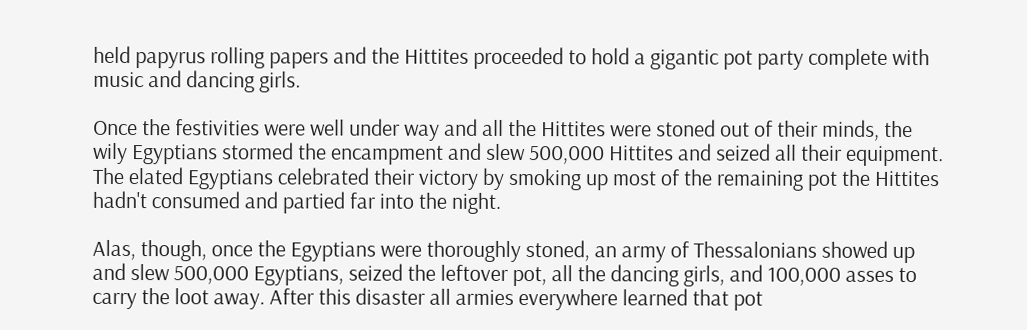held papyrus rolling papers and the Hittites proceeded to hold a gigantic pot party complete with music and dancing girls.

Once the festivities were well under way and all the Hittites were stoned out of their minds, the wily Egyptians stormed the encampment and slew 500,000 Hittites and seized all their equipment. The elated Egyptians celebrated their victory by smoking up most of the remaining pot the Hittites hadn't consumed and partied far into the night.

Alas, though, once the Egyptians were thoroughly stoned, an army of Thessalonians showed up and slew 500,000 Egyptians, seized the leftover pot, all the dancing girls, and 100,000 asses to carry the loot away. After this disaster all armies everywhere learned that pot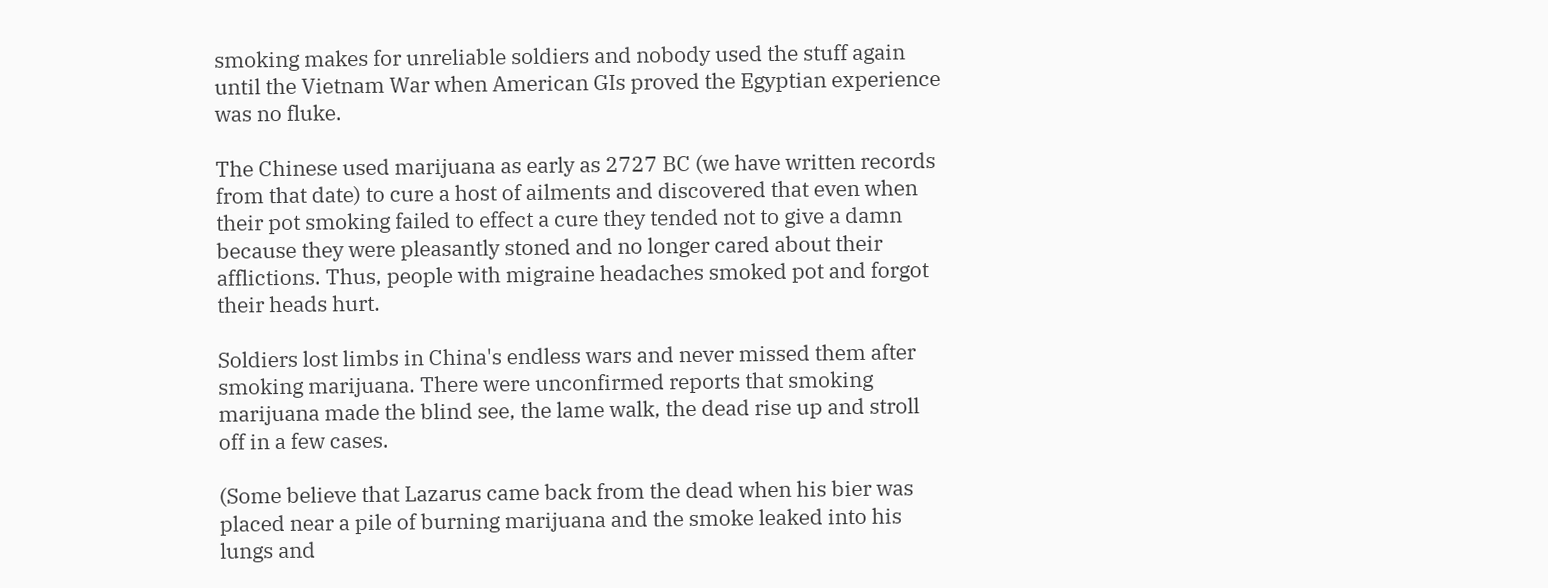smoking makes for unreliable soldiers and nobody used the stuff again until the Vietnam War when American GIs proved the Egyptian experience was no fluke.

The Chinese used marijuana as early as 2727 BC (we have written records from that date) to cure a host of ailments and discovered that even when their pot smoking failed to effect a cure they tended not to give a damn because they were pleasantly stoned and no longer cared about their afflictions. Thus, people with migraine headaches smoked pot and forgot their heads hurt.

Soldiers lost limbs in China's endless wars and never missed them after smoking marijuana. There were unconfirmed reports that smoking marijuana made the blind see, the lame walk, the dead rise up and stroll off in a few cases.

(Some believe that Lazarus came back from the dead when his bier was placed near a pile of burning marijuana and the smoke leaked into his lungs and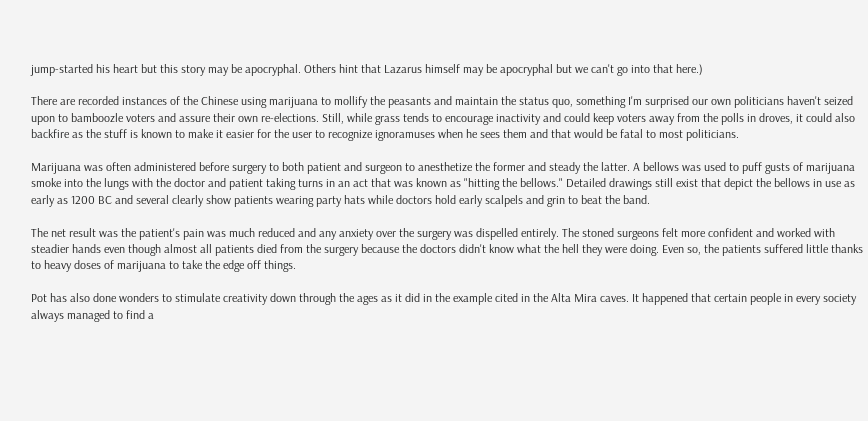jump-started his heart but this story may be apocryphal. Others hint that Lazarus himself may be apocryphal but we can't go into that here.)

There are recorded instances of the Chinese using marijuana to mollify the peasants and maintain the status quo, something I'm surprised our own politicians haven't seized upon to bamboozle voters and assure their own re-elections. Still, while grass tends to encourage inactivity and could keep voters away from the polls in droves, it could also backfire as the stuff is known to make it easier for the user to recognize ignoramuses when he sees them and that would be fatal to most politicians.

Marijuana was often administered before surgery to both patient and surgeon to anesthetize the former and steady the latter. A bellows was used to puff gusts of marijuana smoke into the lungs with the doctor and patient taking turns in an act that was known as "hitting the bellows." Detailed drawings still exist that depict the bellows in use as early as 1200 BC and several clearly show patients wearing party hats while doctors hold early scalpels and grin to beat the band.

The net result was the patient's pain was much reduced and any anxiety over the surgery was dispelled entirely. The stoned surgeons felt more confident and worked with steadier hands even though almost all patients died from the surgery because the doctors didn't know what the hell they were doing. Even so, the patients suffered little thanks to heavy doses of marijuana to take the edge off things.

Pot has also done wonders to stimulate creativity down through the ages as it did in the example cited in the Alta Mira caves. It happened that certain people in every society always managed to find a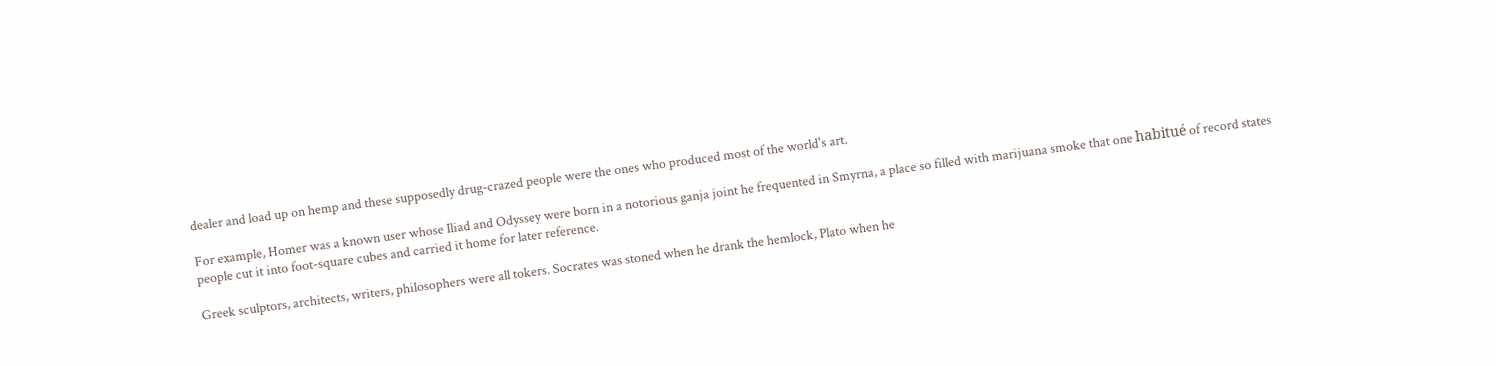dealer and load up on hemp and these supposedly drug-crazed people were the ones who produced most of the world's art.

For example, Homer was a known user whose Iliad and Odyssey were born in a notorious ganja joint he frequented in Smyrna, a place so filled with marijuana smoke that one habitué of record states people cut it into foot-square cubes and carried it home for later reference.

Greek sculptors, architects, writers, philosophers were all tokers. Socrates was stoned when he drank the hemlock, Plato when he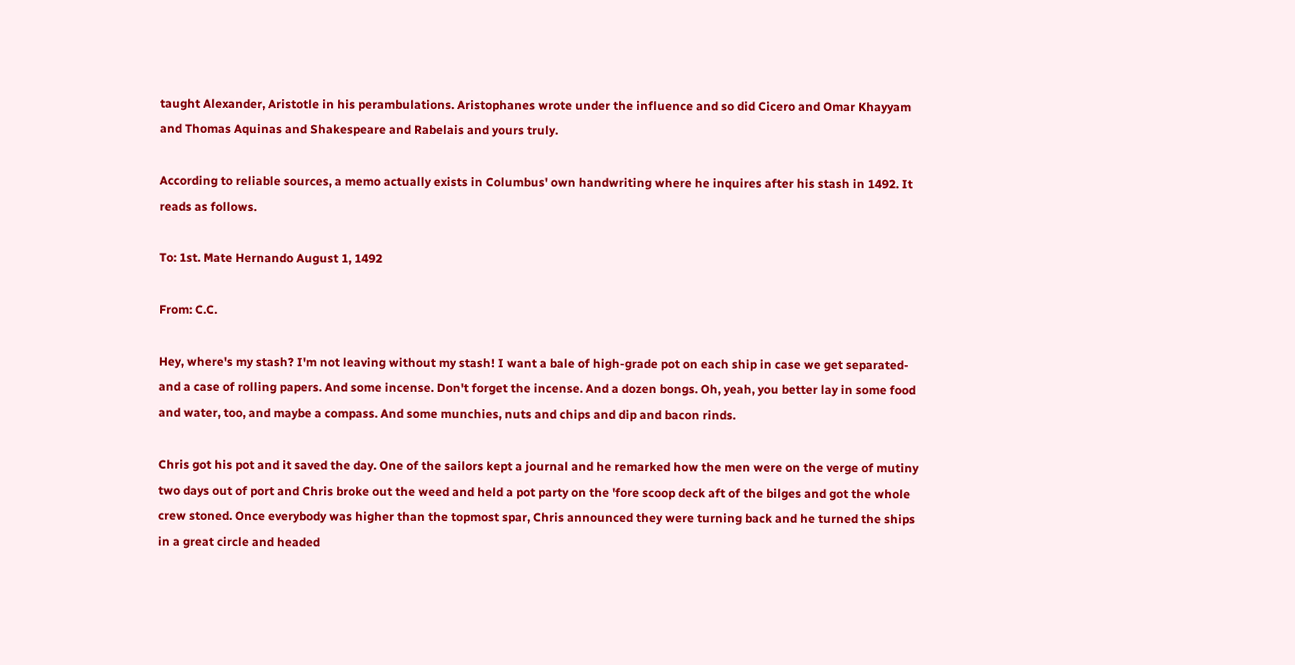taught Alexander, Aristotle in his perambulations. Aristophanes wrote under the influence and so did Cicero and Omar Khayyam and Thomas Aquinas and Shakespeare and Rabelais and yours truly.

According to reliable sources, a memo actually exists in Columbus' own handwriting where he inquires after his stash in 1492. It reads as follows.

To: 1st. Mate Hernando August 1, 1492

From: C.C.

Hey, where's my stash? I'm not leaving without my stash! I want a bale of high-grade pot on each ship in case we get separated-and a case of rolling papers. And some incense. Don't forget the incense. And a dozen bongs. Oh, yeah, you better lay in some food and water, too, and maybe a compass. And some munchies, nuts and chips and dip and bacon rinds.

Chris got his pot and it saved the day. One of the sailors kept a journal and he remarked how the men were on the verge of mutiny two days out of port and Chris broke out the weed and held a pot party on the 'fore scoop deck aft of the bilges and got the whole crew stoned. Once everybody was higher than the topmost spar, Chris announced they were turning back and he turned the ships in a great circle and headed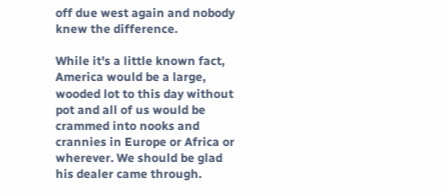off due west again and nobody knew the difference.

While it's a little known fact, America would be a large, wooded lot to this day without pot and all of us would be crammed into nooks and crannies in Europe or Africa or wherever. We should be glad his dealer came through.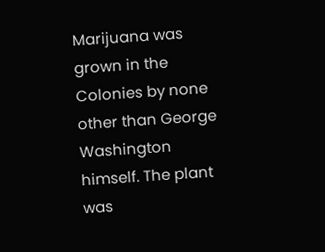Marijuana was grown in the Colonies by none other than George Washington himself. The plant was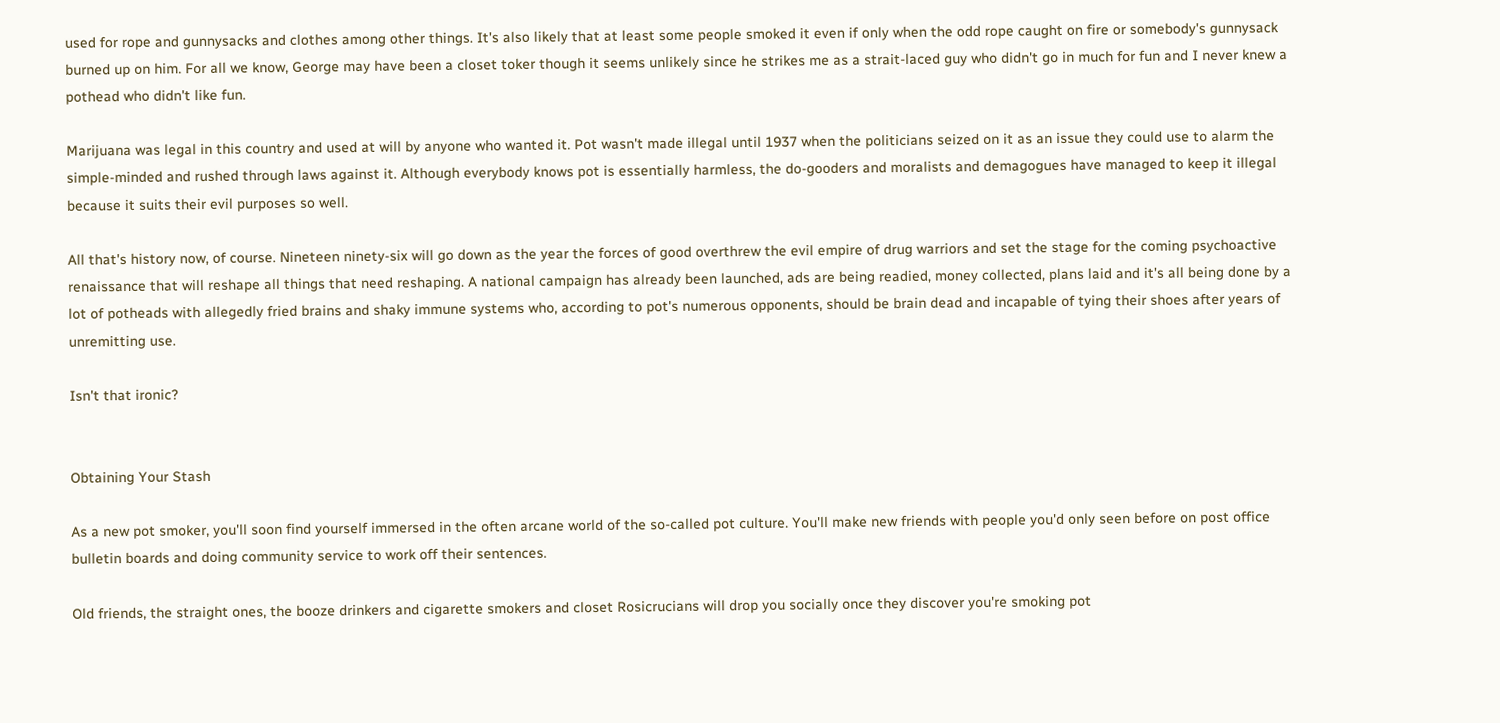used for rope and gunnysacks and clothes among other things. It's also likely that at least some people smoked it even if only when the odd rope caught on fire or somebody's gunnysack burned up on him. For all we know, George may have been a closet toker though it seems unlikely since he strikes me as a strait-laced guy who didn't go in much for fun and I never knew a pothead who didn't like fun.

Marijuana was legal in this country and used at will by anyone who wanted it. Pot wasn't made illegal until 1937 when the politicians seized on it as an issue they could use to alarm the simple-minded and rushed through laws against it. Although everybody knows pot is essentially harmless, the do-gooders and moralists and demagogues have managed to keep it illegal because it suits their evil purposes so well.

All that's history now, of course. Nineteen ninety-six will go down as the year the forces of good overthrew the evil empire of drug warriors and set the stage for the coming psychoactive renaissance that will reshape all things that need reshaping. A national campaign has already been launched, ads are being readied, money collected, plans laid and it's all being done by a lot of potheads with allegedly fried brains and shaky immune systems who, according to pot's numerous opponents, should be brain dead and incapable of tying their shoes after years of unremitting use.

Isn't that ironic?


Obtaining Your Stash

As a new pot smoker, you'll soon find yourself immersed in the often arcane world of the so-called pot culture. You'll make new friends with people you'd only seen before on post office bulletin boards and doing community service to work off their sentences.

Old friends, the straight ones, the booze drinkers and cigarette smokers and closet Rosicrucians will drop you socially once they discover you're smoking pot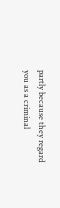partly because they regard you as a criminal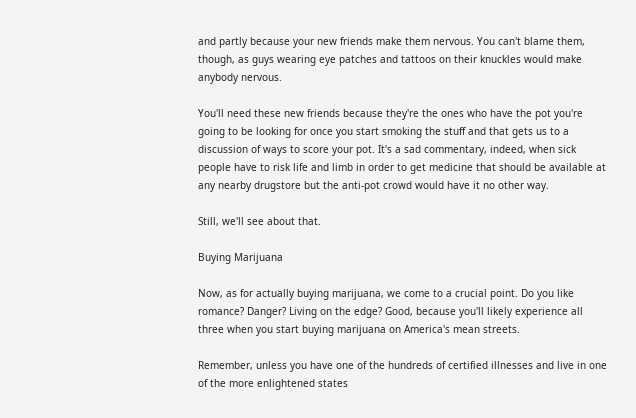and partly because your new friends make them nervous. You can't blame them, though, as guys wearing eye patches and tattoos on their knuckles would make anybody nervous.

You'll need these new friends because they're the ones who have the pot you're going to be looking for once you start smoking the stuff and that gets us to a discussion of ways to score your pot. It's a sad commentary, indeed, when sick people have to risk life and limb in order to get medicine that should be available at any nearby drugstore but the anti-pot crowd would have it no other way.

Still, we'll see about that.

Buying Marijuana

Now, as for actually buying marijuana, we come to a crucial point. Do you like romance? Danger? Living on the edge? Good, because you'll likely experience all three when you start buying marijuana on America's mean streets.

Remember, unless you have one of the hundreds of certified illnesses and live in one of the more enlightened states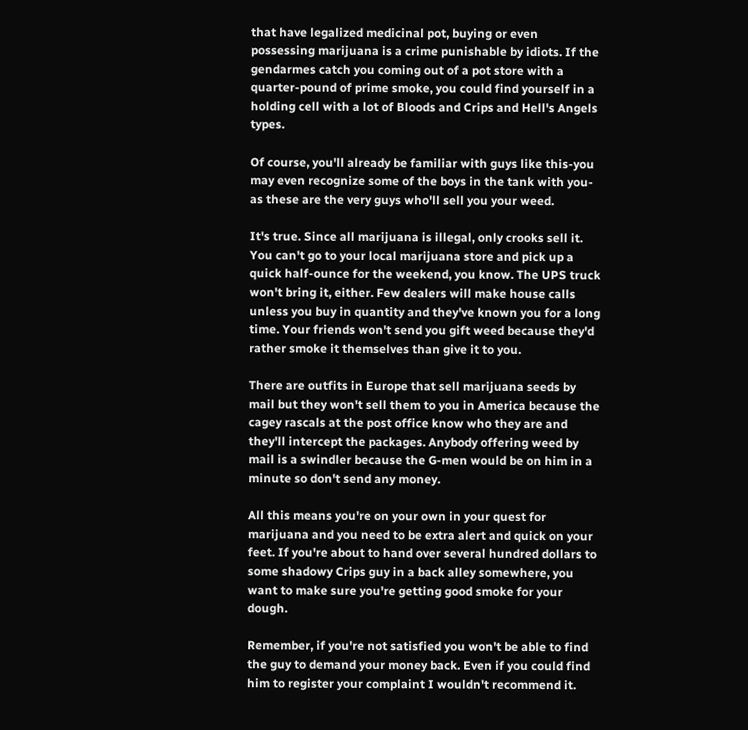that have legalized medicinal pot, buying or even possessing marijuana is a crime punishable by idiots. If the gendarmes catch you coming out of a pot store with a quarter-pound of prime smoke, you could find yourself in a holding cell with a lot of Bloods and Crips and Hell's Angels types.

Of course, you'll already be familiar with guys like this-you may even recognize some of the boys in the tank with you-as these are the very guys who'll sell you your weed.

It's true. Since all marijuana is illegal, only crooks sell it. You can't go to your local marijuana store and pick up a quick half-ounce for the weekend, you know. The UPS truck won't bring it, either. Few dealers will make house calls unless you buy in quantity and they've known you for a long time. Your friends won't send you gift weed because they'd rather smoke it themselves than give it to you.

There are outfits in Europe that sell marijuana seeds by mail but they won't sell them to you in America because the cagey rascals at the post office know who they are and they'll intercept the packages. Anybody offering weed by mail is a swindler because the G-men would be on him in a minute so don't send any money.

All this means you're on your own in your quest for marijuana and you need to be extra alert and quick on your feet. If you're about to hand over several hundred dollars to some shadowy Crips guy in a back alley somewhere, you want to make sure you're getting good smoke for your dough.

Remember, if you're not satisfied you won't be able to find the guy to demand your money back. Even if you could find him to register your complaint I wouldn't recommend it.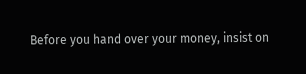Before you hand over your money, insist on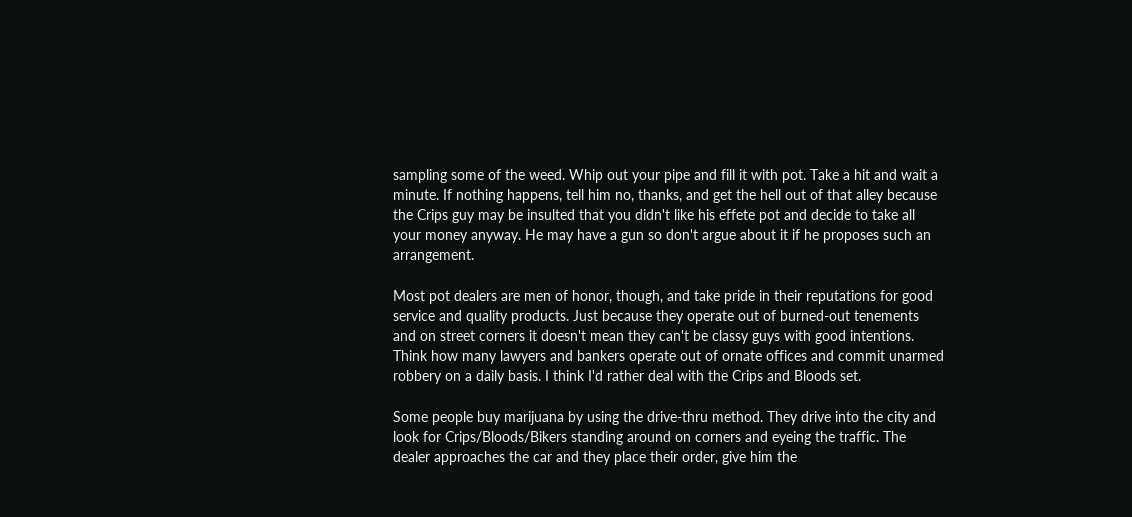sampling some of the weed. Whip out your pipe and fill it with pot. Take a hit and wait a minute. If nothing happens, tell him no, thanks, and get the hell out of that alley because the Crips guy may be insulted that you didn't like his effete pot and decide to take all your money anyway. He may have a gun so don't argue about it if he proposes such an arrangement.

Most pot dealers are men of honor, though, and take pride in their reputations for good service and quality products. Just because they operate out of burned-out tenements and on street corners it doesn't mean they can't be classy guys with good intentions. Think how many lawyers and bankers operate out of ornate offices and commit unarmed robbery on a daily basis. I think I'd rather deal with the Crips and Bloods set.

Some people buy marijuana by using the drive-thru method. They drive into the city and look for Crips/Bloods/Bikers standing around on corners and eyeing the traffic. The dealer approaches the car and they place their order, give him the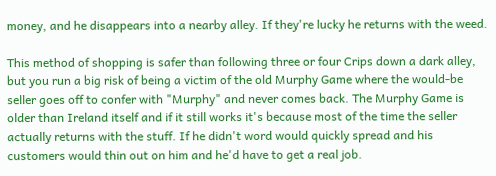money, and he disappears into a nearby alley. If they're lucky he returns with the weed.

This method of shopping is safer than following three or four Crips down a dark alley, but you run a big risk of being a victim of the old Murphy Game where the would-be seller goes off to confer with "Murphy" and never comes back. The Murphy Game is older than Ireland itself and if it still works it's because most of the time the seller actually returns with the stuff. If he didn't word would quickly spread and his customers would thin out on him and he'd have to get a real job.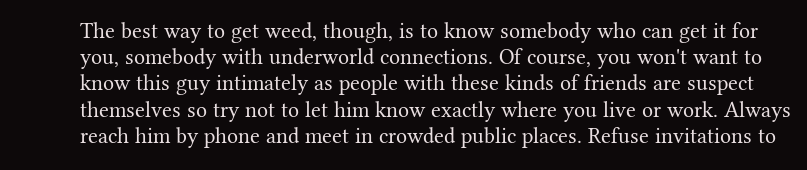The best way to get weed, though, is to know somebody who can get it for you, somebody with underworld connections. Of course, you won't want to know this guy intimately as people with these kinds of friends are suspect themselves so try not to let him know exactly where you live or work. Always reach him by phone and meet in crowded public places. Refuse invitations to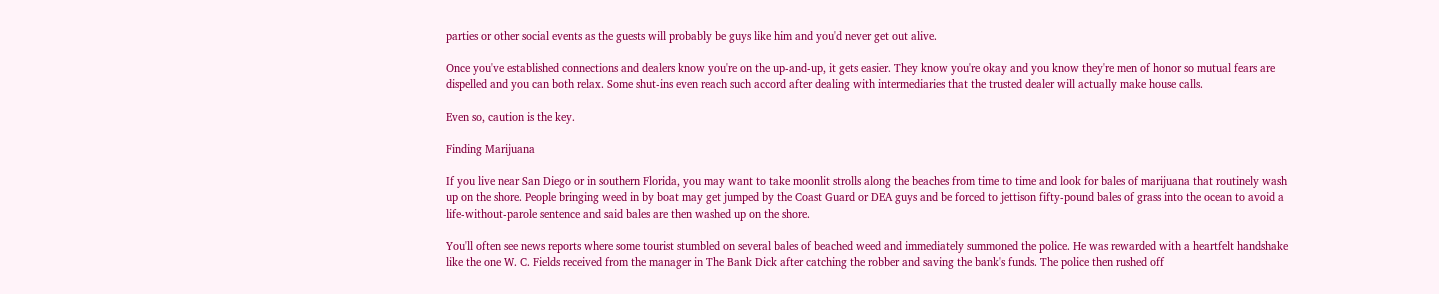parties or other social events as the guests will probably be guys like him and you'd never get out alive.

Once you've established connections and dealers know you're on the up-and-up, it gets easier. They know you're okay and you know they're men of honor so mutual fears are dispelled and you can both relax. Some shut-ins even reach such accord after dealing with intermediaries that the trusted dealer will actually make house calls.

Even so, caution is the key.

Finding Marijuana

If you live near San Diego or in southern Florida, you may want to take moonlit strolls along the beaches from time to time and look for bales of marijuana that routinely wash up on the shore. People bringing weed in by boat may get jumped by the Coast Guard or DEA guys and be forced to jettison fifty-pound bales of grass into the ocean to avoid a life-without-parole sentence and said bales are then washed up on the shore.

You'll often see news reports where some tourist stumbled on several bales of beached weed and immediately summoned the police. He was rewarded with a heartfelt handshake like the one W. C. Fields received from the manager in The Bank Dick after catching the robber and saving the bank's funds. The police then rushed off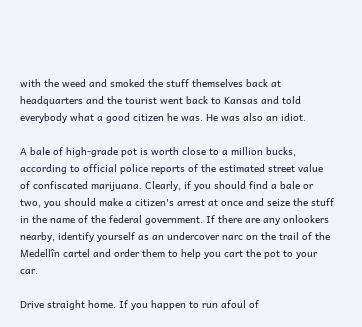with the weed and smoked the stuff themselves back at headquarters and the tourist went back to Kansas and told everybody what a good citizen he was. He was also an idiot.

A bale of high-grade pot is worth close to a million bucks, according to official police reports of the estimated street value of confiscated marijuana. Clearly, if you should find a bale or two, you should make a citizen's arrest at once and seize the stuff in the name of the federal government. If there are any onlookers nearby, identify yourself as an undercover narc on the trail of the Medellîn cartel and order them to help you cart the pot to your car.

Drive straight home. If you happen to run afoul of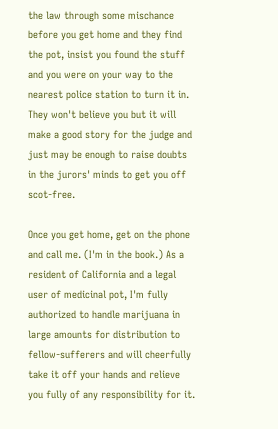the law through some mischance before you get home and they find the pot, insist you found the stuff and you were on your way to the nearest police station to turn it in. They won't believe you but it will make a good story for the judge and just may be enough to raise doubts in the jurors' minds to get you off scot-free.

Once you get home, get on the phone and call me. (I'm in the book.) As a resident of California and a legal user of medicinal pot, I'm fully authorized to handle marijuana in large amounts for distribution to fellow-sufferers and will cheerfully take it off your hands and relieve you fully of any responsibility for it.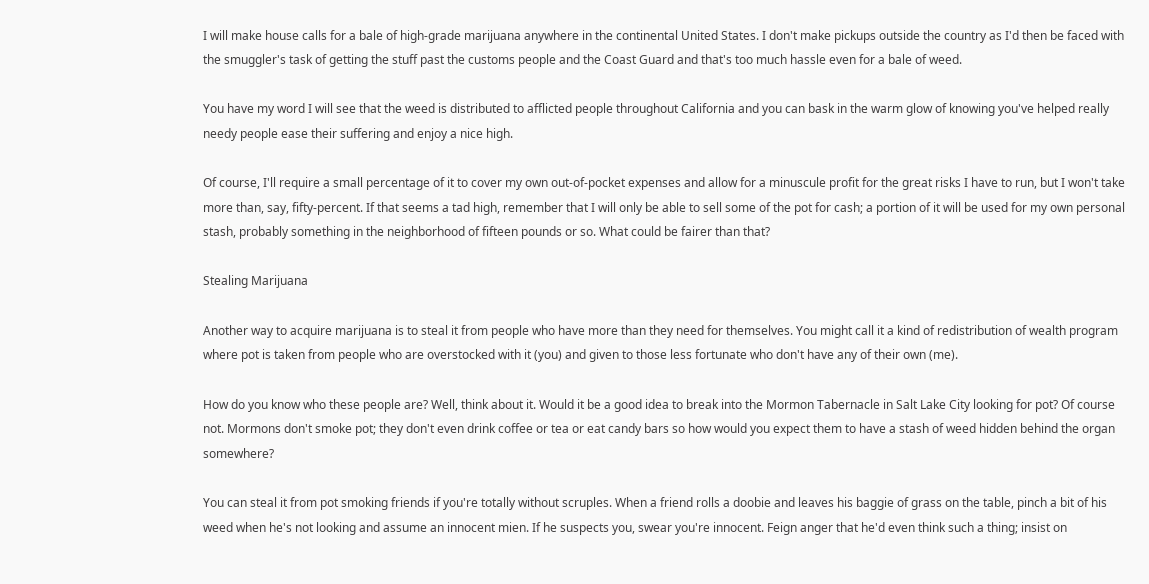I will make house calls for a bale of high-grade marijuana anywhere in the continental United States. I don't make pickups outside the country as I'd then be faced with the smuggler's task of getting the stuff past the customs people and the Coast Guard and that's too much hassle even for a bale of weed.

You have my word I will see that the weed is distributed to afflicted people throughout California and you can bask in the warm glow of knowing you've helped really needy people ease their suffering and enjoy a nice high.

Of course, I'll require a small percentage of it to cover my own out-of-pocket expenses and allow for a minuscule profit for the great risks I have to run, but I won't take more than, say, fifty-percent. If that seems a tad high, remember that I will only be able to sell some of the pot for cash; a portion of it will be used for my own personal stash, probably something in the neighborhood of fifteen pounds or so. What could be fairer than that?

Stealing Marijuana

Another way to acquire marijuana is to steal it from people who have more than they need for themselves. You might call it a kind of redistribution of wealth program where pot is taken from people who are overstocked with it (you) and given to those less fortunate who don't have any of their own (me).

How do you know who these people are? Well, think about it. Would it be a good idea to break into the Mormon Tabernacle in Salt Lake City looking for pot? Of course not. Mormons don't smoke pot; they don't even drink coffee or tea or eat candy bars so how would you expect them to have a stash of weed hidden behind the organ somewhere?

You can steal it from pot smoking friends if you're totally without scruples. When a friend rolls a doobie and leaves his baggie of grass on the table, pinch a bit of his weed when he's not looking and assume an innocent mien. If he suspects you, swear you're innocent. Feign anger that he'd even think such a thing; insist on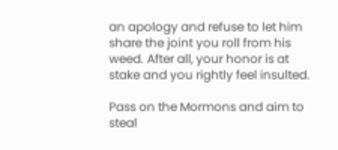an apology and refuse to let him share the joint you roll from his weed. After all, your honor is at stake and you rightly feel insulted.

Pass on the Mormons and aim to steal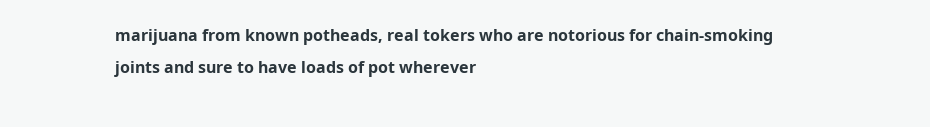marijuana from known potheads, real tokers who are notorious for chain-smoking joints and sure to have loads of pot wherever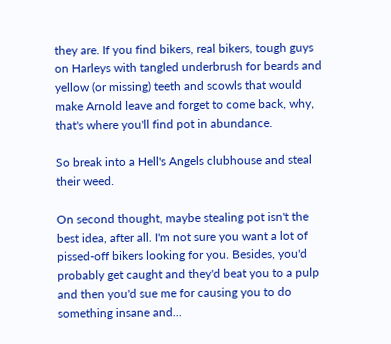they are. If you find bikers, real bikers, tough guys on Harleys with tangled underbrush for beards and yellow (or missing) teeth and scowls that would make Arnold leave and forget to come back, why, that's where you'll find pot in abundance.

So break into a Hell's Angels clubhouse and steal their weed.

On second thought, maybe stealing pot isn't the best idea, after all. I'm not sure you want a lot of pissed-off bikers looking for you. Besides, you'd probably get caught and they'd beat you to a pulp and then you'd sue me for causing you to do something insane and...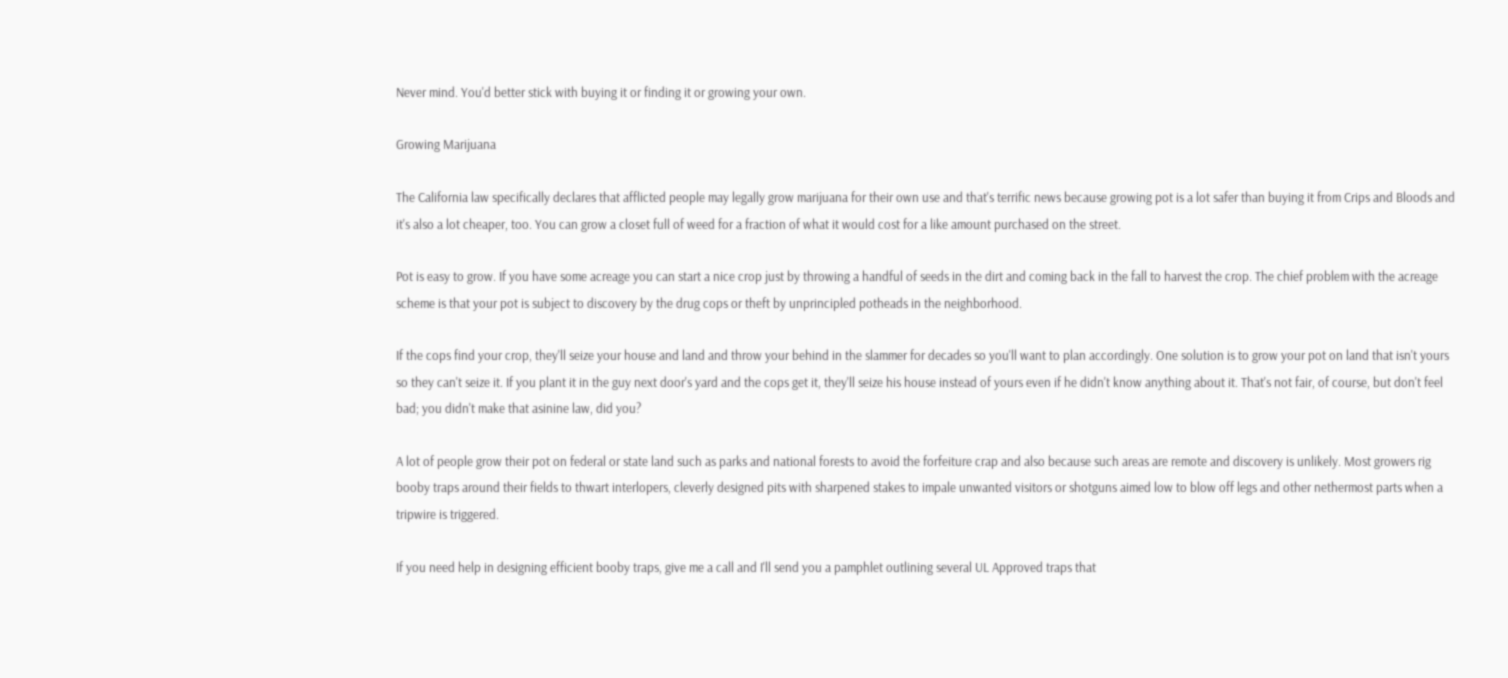Never mind. You'd better stick with buying it or finding it or growing your own.

Growing Marijuana

The California law specifically declares that afflicted people may legally grow marijuana for their own use and that's terrific news because growing pot is a lot safer than buying it from Crips and Bloods and it's also a lot cheaper, too. You can grow a closet full of weed for a fraction of what it would cost for a like amount purchased on the street.

Pot is easy to grow. If you have some acreage you can start a nice crop just by throwing a handful of seeds in the dirt and coming back in the fall to harvest the crop. The chief problem with the acreage scheme is that your pot is subject to discovery by the drug cops or theft by unprincipled potheads in the neighborhood.

If the cops find your crop, they'll seize your house and land and throw your behind in the slammer for decades so you'll want to plan accordingly. One solution is to grow your pot on land that isn't yours so they can't seize it. If you plant it in the guy next door's yard and the cops get it, they'll seize his house instead of yours even if he didn't know anything about it. That's not fair, of course, but don't feel bad; you didn't make that asinine law, did you?

A lot of people grow their pot on federal or state land such as parks and national forests to avoid the forfeiture crap and also because such areas are remote and discovery is unlikely. Most growers rig booby traps around their fields to thwart interlopers, cleverly designed pits with sharpened stakes to impale unwanted visitors or shotguns aimed low to blow off legs and other nethermost parts when a tripwire is triggered.

If you need help in designing efficient booby traps, give me a call and I'll send you a pamphlet outlining several UL Approved traps that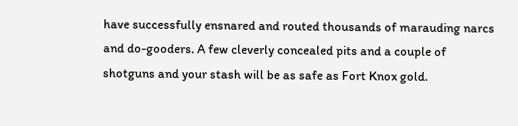have successfully ensnared and routed thousands of marauding narcs and do-gooders. A few cleverly concealed pits and a couple of shotguns and your stash will be as safe as Fort Knox gold.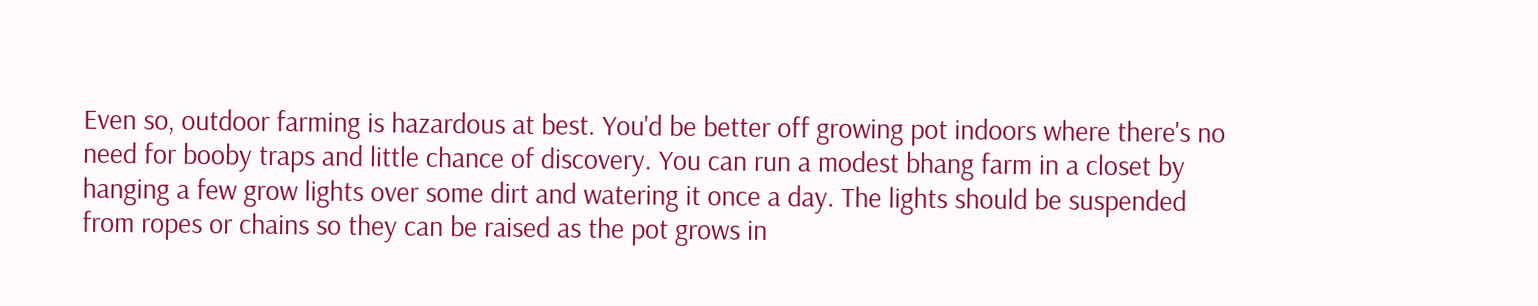Even so, outdoor farming is hazardous at best. You'd be better off growing pot indoors where there's no need for booby traps and little chance of discovery. You can run a modest bhang farm in a closet by hanging a few grow lights over some dirt and watering it once a day. The lights should be suspended from ropes or chains so they can be raised as the pot grows in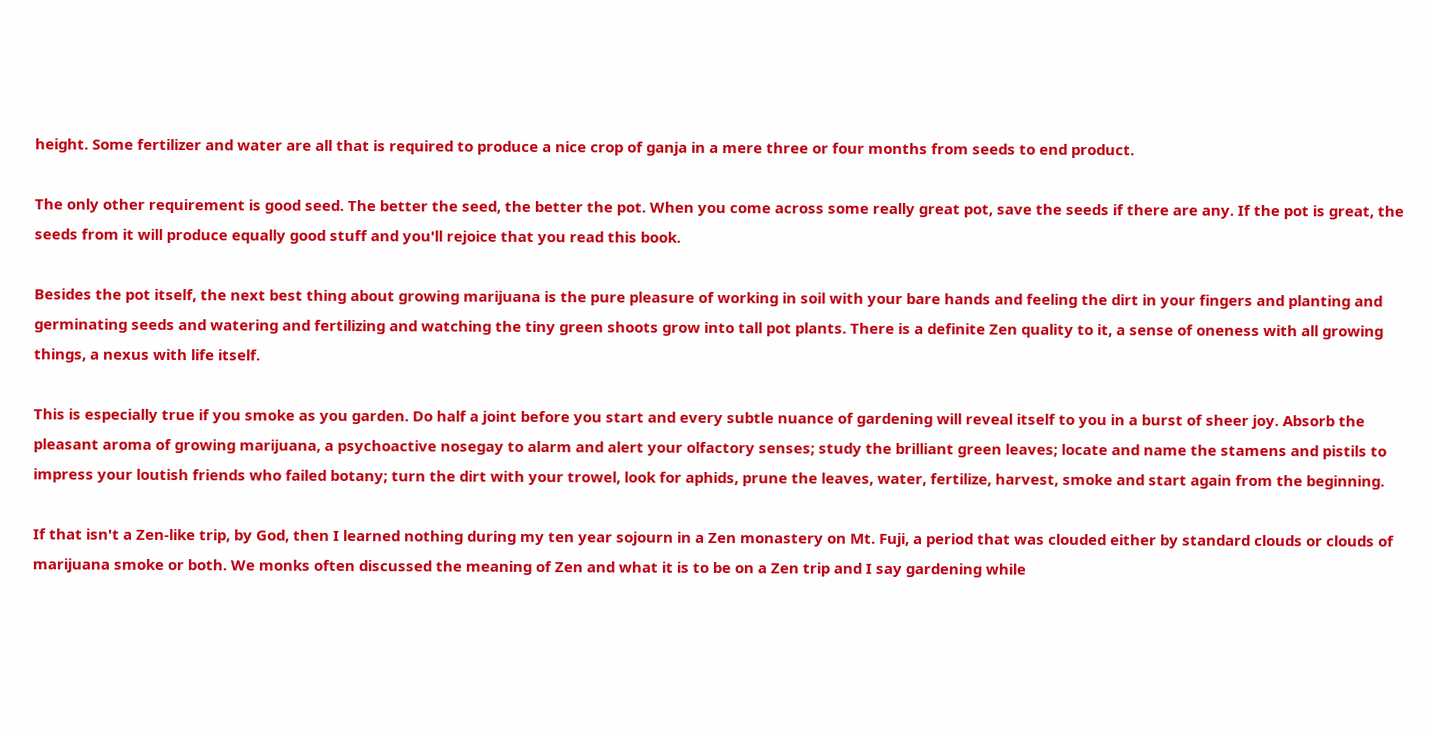height. Some fertilizer and water are all that is required to produce a nice crop of ganja in a mere three or four months from seeds to end product.

The only other requirement is good seed. The better the seed, the better the pot. When you come across some really great pot, save the seeds if there are any. If the pot is great, the seeds from it will produce equally good stuff and you'll rejoice that you read this book.

Besides the pot itself, the next best thing about growing marijuana is the pure pleasure of working in soil with your bare hands and feeling the dirt in your fingers and planting and germinating seeds and watering and fertilizing and watching the tiny green shoots grow into tall pot plants. There is a definite Zen quality to it, a sense of oneness with all growing things, a nexus with life itself.

This is especially true if you smoke as you garden. Do half a joint before you start and every subtle nuance of gardening will reveal itself to you in a burst of sheer joy. Absorb the pleasant aroma of growing marijuana, a psychoactive nosegay to alarm and alert your olfactory senses; study the brilliant green leaves; locate and name the stamens and pistils to impress your loutish friends who failed botany; turn the dirt with your trowel, look for aphids, prune the leaves, water, fertilize, harvest, smoke and start again from the beginning.

If that isn't a Zen-like trip, by God, then I learned nothing during my ten year sojourn in a Zen monastery on Mt. Fuji, a period that was clouded either by standard clouds or clouds of marijuana smoke or both. We monks often discussed the meaning of Zen and what it is to be on a Zen trip and I say gardening while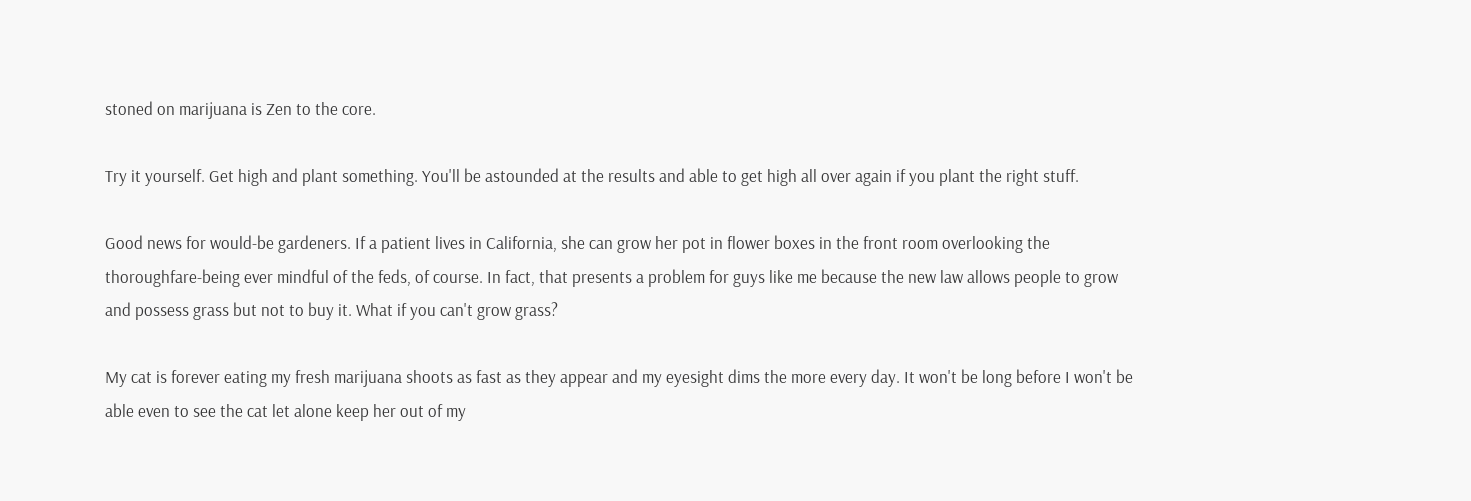stoned on marijuana is Zen to the core.

Try it yourself. Get high and plant something. You'll be astounded at the results and able to get high all over again if you plant the right stuff.

Good news for would-be gardeners. If a patient lives in California, she can grow her pot in flower boxes in the front room overlooking the thoroughfare-being ever mindful of the feds, of course. In fact, that presents a problem for guys like me because the new law allows people to grow and possess grass but not to buy it. What if you can't grow grass?

My cat is forever eating my fresh marijuana shoots as fast as they appear and my eyesight dims the more every day. It won't be long before I won't be able even to see the cat let alone keep her out of my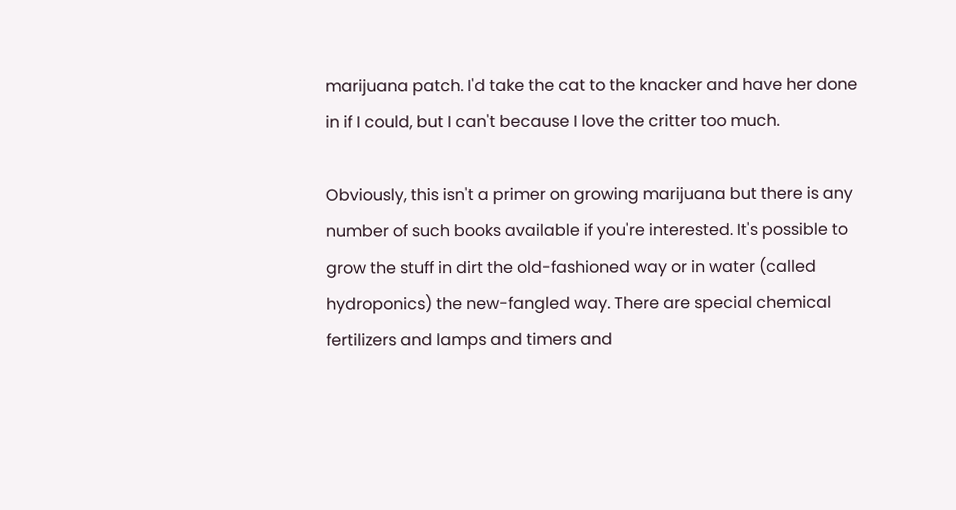marijuana patch. I'd take the cat to the knacker and have her done in if I could, but I can't because I love the critter too much.

Obviously, this isn't a primer on growing marijuana but there is any number of such books available if you're interested. It's possible to grow the stuff in dirt the old-fashioned way or in water (called hydroponics) the new-fangled way. There are special chemical fertilizers and lamps and timers and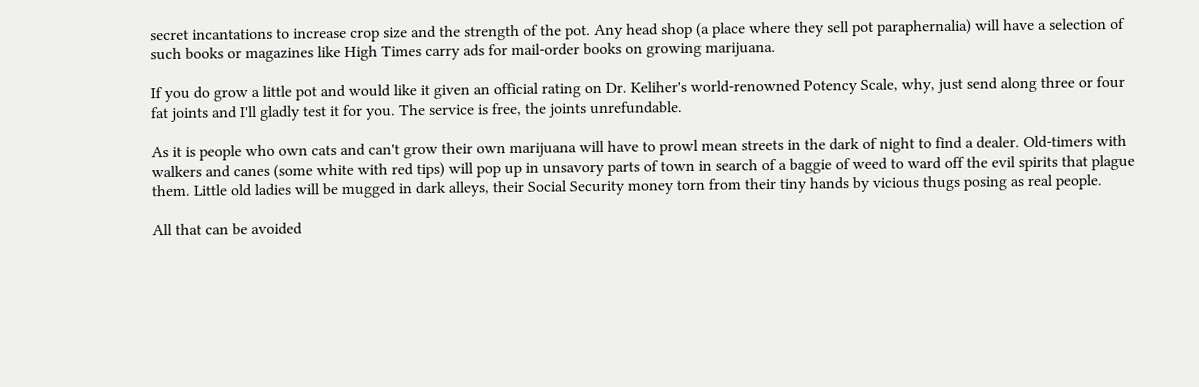secret incantations to increase crop size and the strength of the pot. Any head shop (a place where they sell pot paraphernalia) will have a selection of such books or magazines like High Times carry ads for mail-order books on growing marijuana.

If you do grow a little pot and would like it given an official rating on Dr. Keliher's world-renowned Potency Scale, why, just send along three or four fat joints and I'll gladly test it for you. The service is free, the joints unrefundable.

As it is people who own cats and can't grow their own marijuana will have to prowl mean streets in the dark of night to find a dealer. Old-timers with walkers and canes (some white with red tips) will pop up in unsavory parts of town in search of a baggie of weed to ward off the evil spirits that plague them. Little old ladies will be mugged in dark alleys, their Social Security money torn from their tiny hands by vicious thugs posing as real people.

All that can be avoided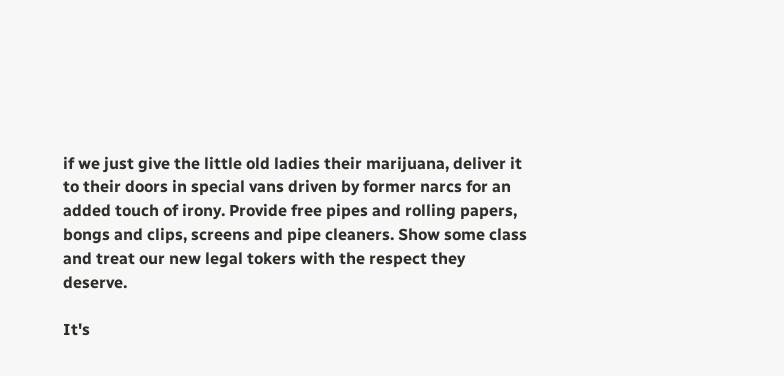if we just give the little old ladies their marijuana, deliver it to their doors in special vans driven by former narcs for an added touch of irony. Provide free pipes and rolling papers, bongs and clips, screens and pipe cleaners. Show some class and treat our new legal tokers with the respect they deserve.

It's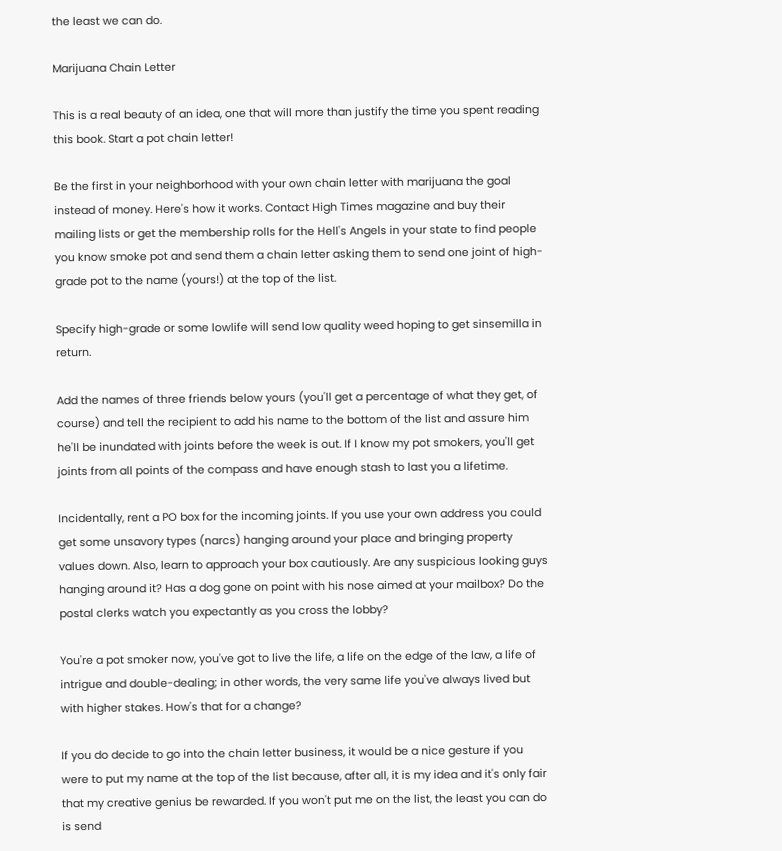the least we can do.

Marijuana Chain Letter

This is a real beauty of an idea, one that will more than justify the time you spent reading this book. Start a pot chain letter!

Be the first in your neighborhood with your own chain letter with marijuana the goal instead of money. Here's how it works. Contact High Times magazine and buy their mailing lists or get the membership rolls for the Hell's Angels in your state to find people you know smoke pot and send them a chain letter asking them to send one joint of high-grade pot to the name (yours!) at the top of the list.

Specify high-grade or some lowlife will send low quality weed hoping to get sinsemilla in return.

Add the names of three friends below yours (you'll get a percentage of what they get, of course) and tell the recipient to add his name to the bottom of the list and assure him he'll be inundated with joints before the week is out. If I know my pot smokers, you'll get joints from all points of the compass and have enough stash to last you a lifetime.

Incidentally, rent a PO box for the incoming joints. If you use your own address you could get some unsavory types (narcs) hanging around your place and bringing property values down. Also, learn to approach your box cautiously. Are any suspicious looking guys hanging around it? Has a dog gone on point with his nose aimed at your mailbox? Do the postal clerks watch you expectantly as you cross the lobby?

You're a pot smoker now, you've got to live the life, a life on the edge of the law, a life of intrigue and double-dealing; in other words, the very same life you've always lived but with higher stakes. How's that for a change?

If you do decide to go into the chain letter business, it would be a nice gesture if you were to put my name at the top of the list because, after all, it is my idea and it's only fair that my creative genius be rewarded. If you won't put me on the list, the least you can do is send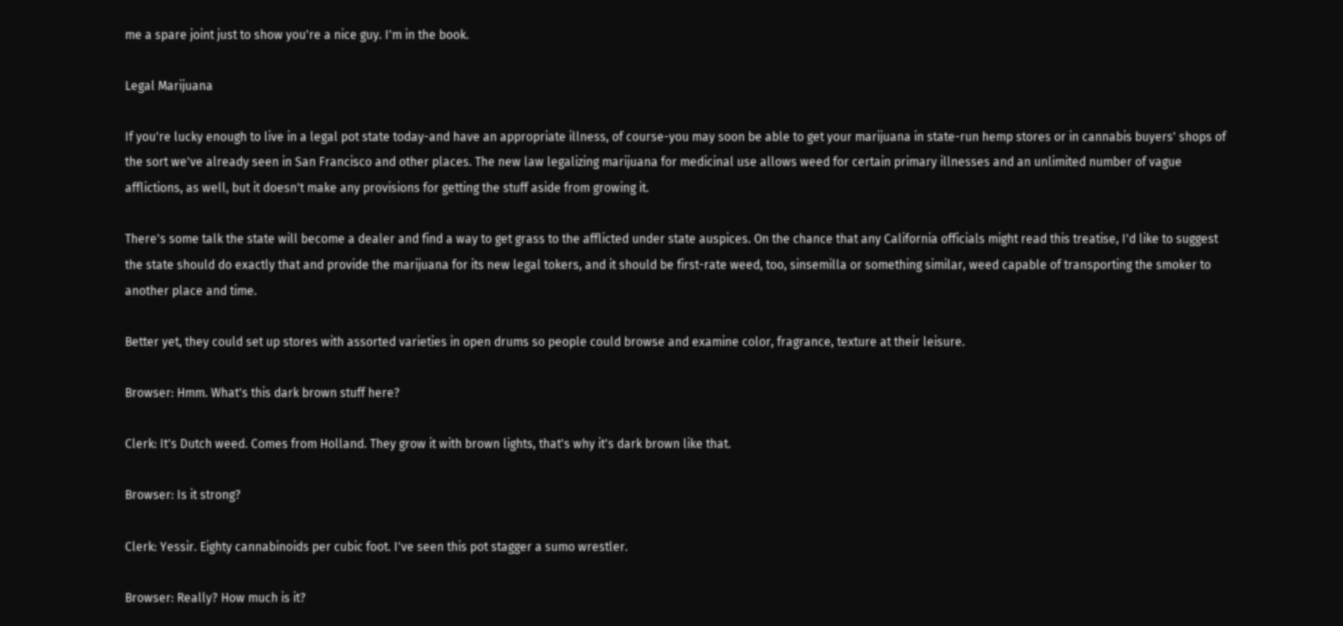me a spare joint just to show you're a nice guy. I'm in the book.

Legal Marijuana

If you're lucky enough to live in a legal pot state today-and have an appropriate illness, of course-you may soon be able to get your marijuana in state-run hemp stores or in cannabis buyers' shops of the sort we've already seen in San Francisco and other places. The new law legalizing marijuana for medicinal use allows weed for certain primary illnesses and an unlimited number of vague afflictions, as well, but it doesn't make any provisions for getting the stuff aside from growing it.

There's some talk the state will become a dealer and find a way to get grass to the afflicted under state auspices. On the chance that any California officials might read this treatise, I'd like to suggest the state should do exactly that and provide the marijuana for its new legal tokers, and it should be first-rate weed, too, sinsemilla or something similar, weed capable of transporting the smoker to another place and time.

Better yet, they could set up stores with assorted varieties in open drums so people could browse and examine color, fragrance, texture at their leisure.

Browser: Hmm. What's this dark brown stuff here?

Clerk: It's Dutch weed. Comes from Holland. They grow it with brown lights, that's why it's dark brown like that.

Browser: Is it strong?

Clerk: Yessir. Eighty cannabinoids per cubic foot. I've seen this pot stagger a sumo wrestler.

Browser: Really? How much is it?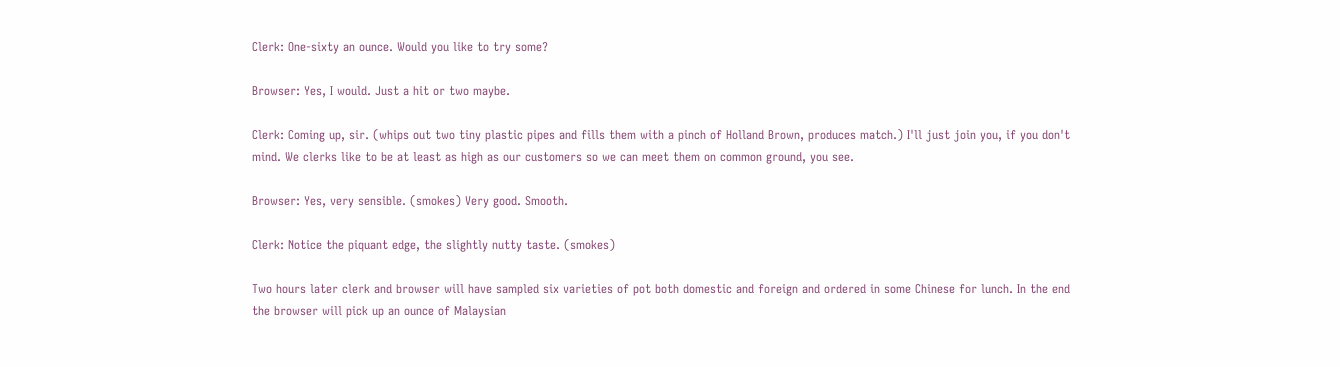Clerk: One-sixty an ounce. Would you like to try some?

Browser: Yes, I would. Just a hit or two maybe.

Clerk: Coming up, sir. (whips out two tiny plastic pipes and fills them with a pinch of Holland Brown, produces match.) I'll just join you, if you don't mind. We clerks like to be at least as high as our customers so we can meet them on common ground, you see.

Browser: Yes, very sensible. (smokes) Very good. Smooth.

Clerk: Notice the piquant edge, the slightly nutty taste. (smokes)

Two hours later clerk and browser will have sampled six varieties of pot both domestic and foreign and ordered in some Chinese for lunch. In the end the browser will pick up an ounce of Malaysian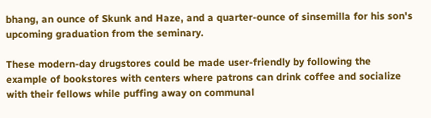bhang, an ounce of Skunk and Haze, and a quarter-ounce of sinsemilla for his son's upcoming graduation from the seminary.

These modern-day drugstores could be made user-friendly by following the example of bookstores with centers where patrons can drink coffee and socialize with their fellows while puffing away on communal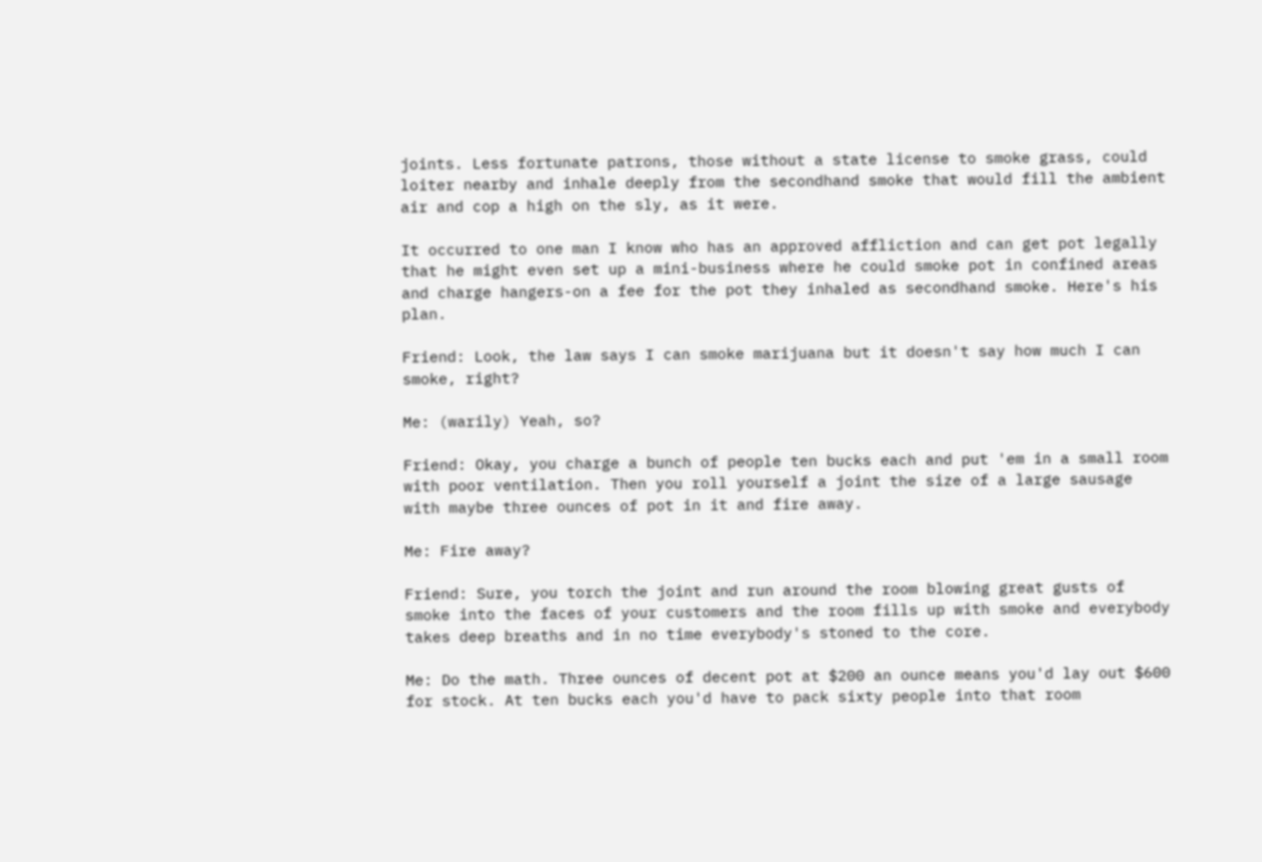joints. Less fortunate patrons, those without a state license to smoke grass, could loiter nearby and inhale deeply from the secondhand smoke that would fill the ambient air and cop a high on the sly, as it were.

It occurred to one man I know who has an approved affliction and can get pot legally that he might even set up a mini-business where he could smoke pot in confined areas and charge hangers-on a fee for the pot they inhaled as secondhand smoke. Here's his plan.

Friend: Look, the law says I can smoke marijuana but it doesn't say how much I can smoke, right?

Me: (warily) Yeah, so?

Friend: Okay, you charge a bunch of people ten bucks each and put 'em in a small room with poor ventilation. Then you roll yourself a joint the size of a large sausage with maybe three ounces of pot in it and fire away.

Me: Fire away?

Friend: Sure, you torch the joint and run around the room blowing great gusts of smoke into the faces of your customers and the room fills up with smoke and everybody takes deep breaths and in no time everybody's stoned to the core.

Me: Do the math. Three ounces of decent pot at $200 an ounce means you'd lay out $600 for stock. At ten bucks each you'd have to pack sixty people into that room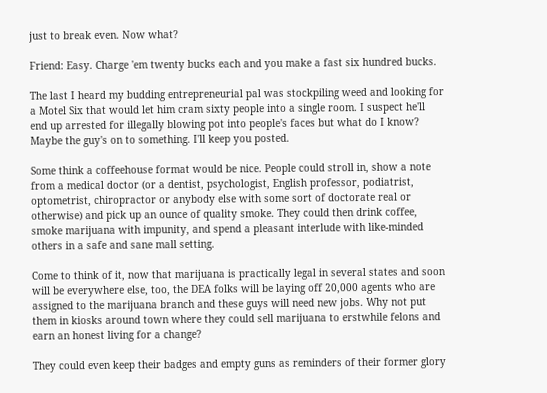just to break even. Now what?

Friend: Easy. Charge 'em twenty bucks each and you make a fast six hundred bucks.

The last I heard my budding entrepreneurial pal was stockpiling weed and looking for a Motel Six that would let him cram sixty people into a single room. I suspect he'll end up arrested for illegally blowing pot into people's faces but what do I know? Maybe the guy's on to something. I'll keep you posted.

Some think a coffeehouse format would be nice. People could stroll in, show a note from a medical doctor (or a dentist, psychologist, English professor, podiatrist, optometrist, chiropractor or anybody else with some sort of doctorate real or otherwise) and pick up an ounce of quality smoke. They could then drink coffee, smoke marijuana with impunity, and spend a pleasant interlude with like-minded others in a safe and sane mall setting.

Come to think of it, now that marijuana is practically legal in several states and soon will be everywhere else, too, the DEA folks will be laying off 20,000 agents who are assigned to the marijuana branch and these guys will need new jobs. Why not put them in kiosks around town where they could sell marijuana to erstwhile felons and earn an honest living for a change?

They could even keep their badges and empty guns as reminders of their former glory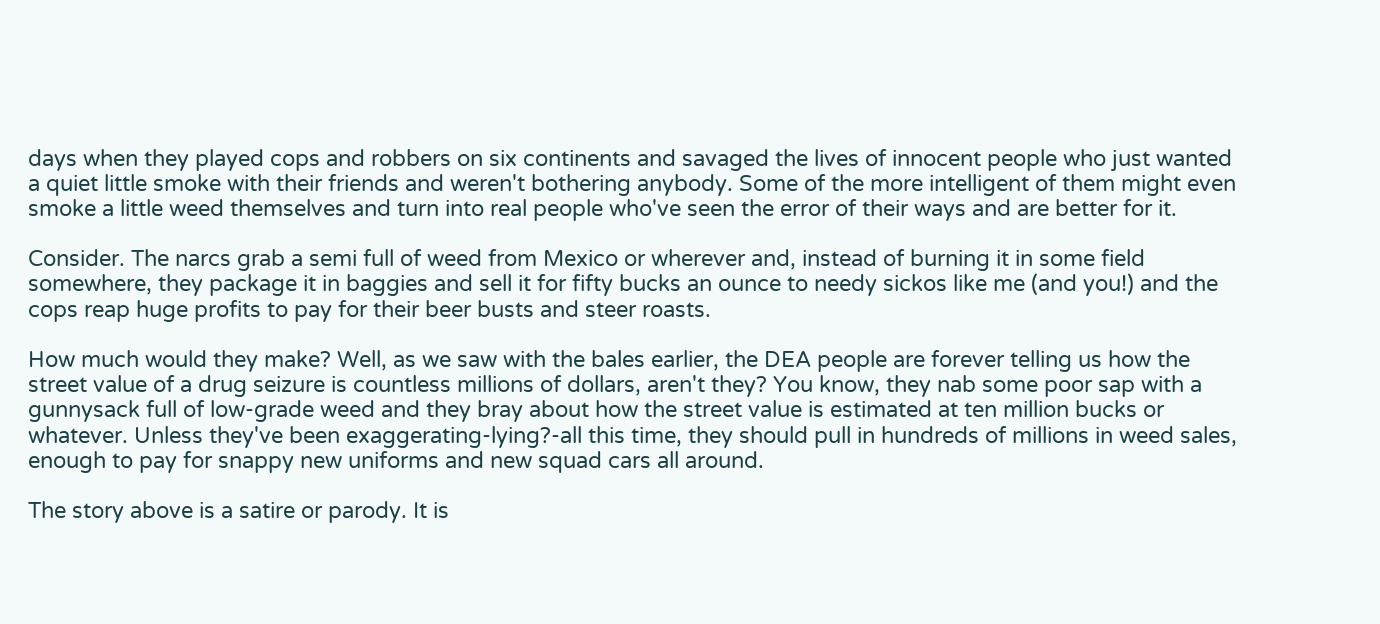days when they played cops and robbers on six continents and savaged the lives of innocent people who just wanted a quiet little smoke with their friends and weren't bothering anybody. Some of the more intelligent of them might even smoke a little weed themselves and turn into real people who've seen the error of their ways and are better for it.

Consider. The narcs grab a semi full of weed from Mexico or wherever and, instead of burning it in some field somewhere, they package it in baggies and sell it for fifty bucks an ounce to needy sickos like me (and you!) and the cops reap huge profits to pay for their beer busts and steer roasts.

How much would they make? Well, as we saw with the bales earlier, the DEA people are forever telling us how the street value of a drug seizure is countless millions of dollars, aren't they? You know, they nab some poor sap with a gunnysack full of low-grade weed and they bray about how the street value is estimated at ten million bucks or whatever. Unless they've been exaggerating-lying?-all this time, they should pull in hundreds of millions in weed sales, enough to pay for snappy new uniforms and new squad cars all around.

The story above is a satire or parody. It is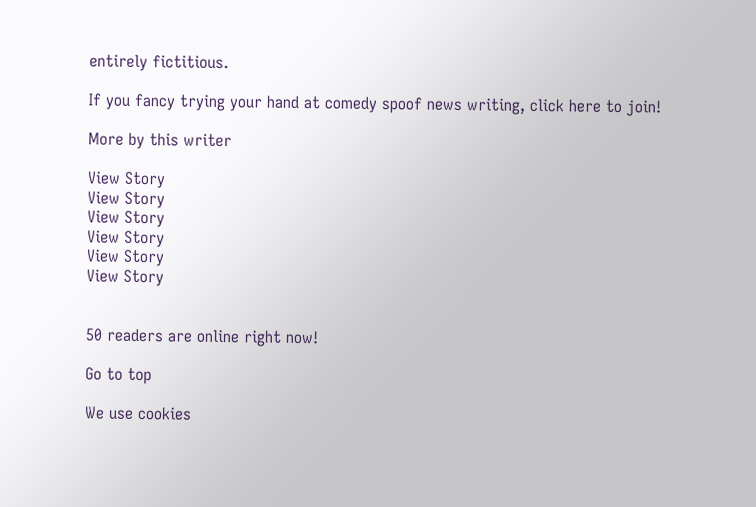entirely fictitious.

If you fancy trying your hand at comedy spoof news writing, click here to join!

More by this writer

View Story
View Story
View Story
View Story
View Story
View Story


50 readers are online right now!

Go to top

We use cookies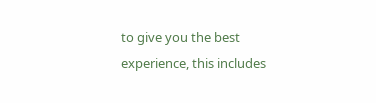to give you the best experience, this includes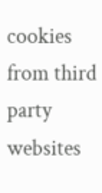cookies from third party websites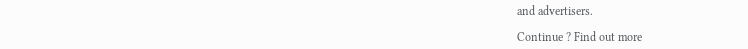and advertisers.

Continue ? Find out more